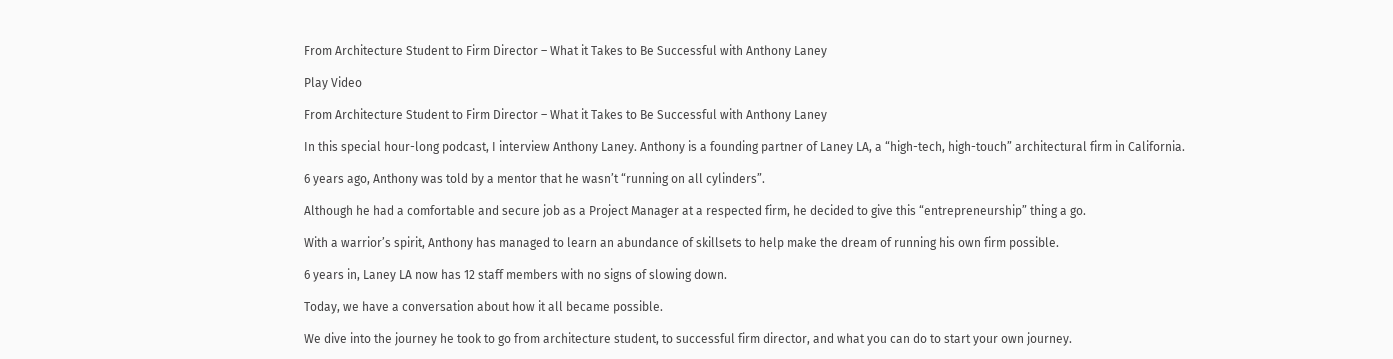From Architecture Student to Firm Director – What it Takes to Be Successful with Anthony Laney

Play Video

From Architecture Student to Firm Director – What it Takes to Be Successful with Anthony Laney

In this special hour-long podcast, I interview Anthony Laney. Anthony is a founding partner of Laney LA, a “high-tech, high-touch” architectural firm in California.

6 years ago, Anthony was told by a mentor that he wasn’t “running on all cylinders”.

Although he had a comfortable and secure job as a Project Manager at a respected firm, he decided to give this “entrepreneurship” thing a go.

With a warrior’s spirit, Anthony has managed to learn an abundance of skillsets to help make the dream of running his own firm possible.

6 years in, Laney LA now has 12 staff members with no signs of slowing down.

Today, we have a conversation about how it all became possible.

We dive into the journey he took to go from architecture student, to successful firm director, and what you can do to start your own journey.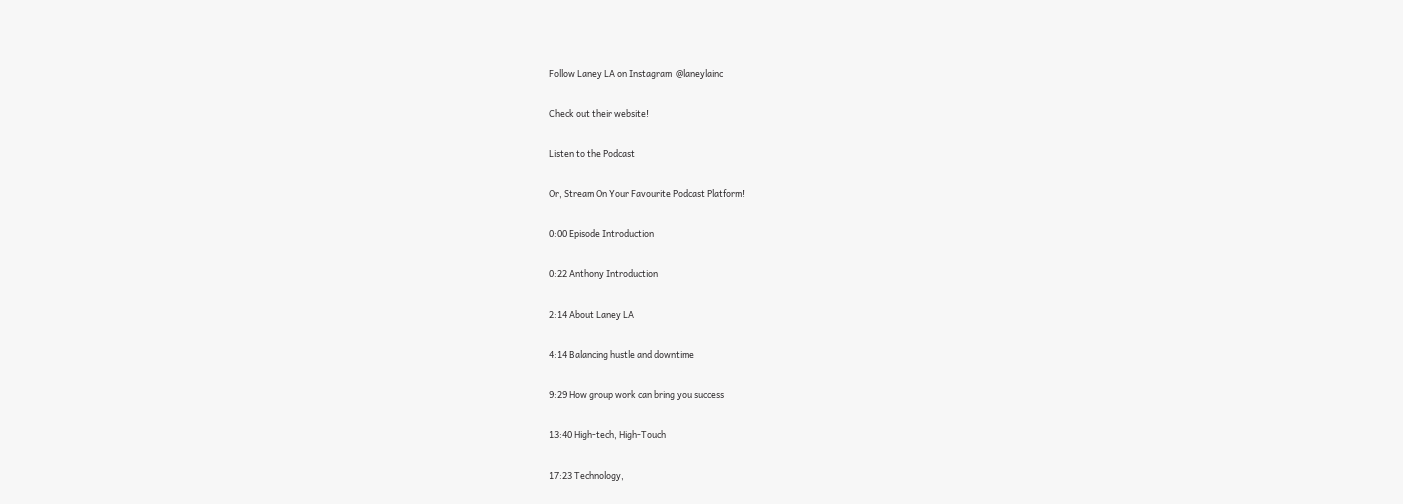Follow Laney LA on Instagram  @laneylainc

Check out their website!

Listen to the Podcast

Or, Stream On Your Favourite Podcast Platform!

0:00 Episode Introduction

0:22 Anthony Introduction

2:14 About Laney LA

4:14 Balancing hustle and downtime

9:29 How group work can bring you success

13:40 High-tech, High-Touch

17:23 Technology,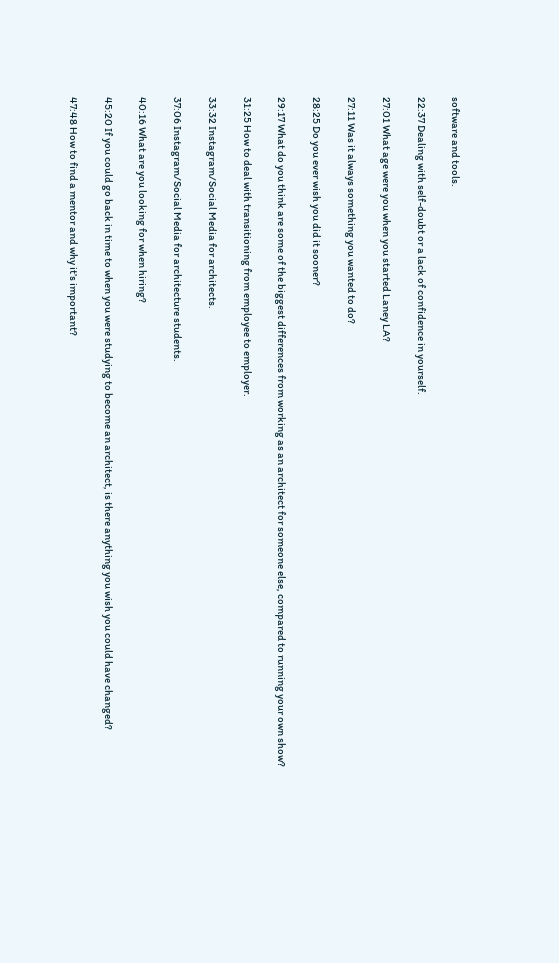software and tools.

22:37 Dealing with self-doubt or a lack of confidence in yourself.

27:01 What age were you when you started Laney LA?

27:11 Was it always something you wanted to do?

28:25 Do you ever wish you did it sooner?

29:17 What do you think are some of the biggest differences from working as an architect for someone else, compared to running your own show?

31:25 How to deal with transitioning from employee to employer.

33:32 Instagram/Social Media for architects.

37:06 Instagram/Social Media for architecture students.

40:16 What are you looking for when hiring?

45:20 If you could go back in time to when you were studying to become an architect, is there anything you wish you could have changed?

47:48 How to find a mentor and why it’s important?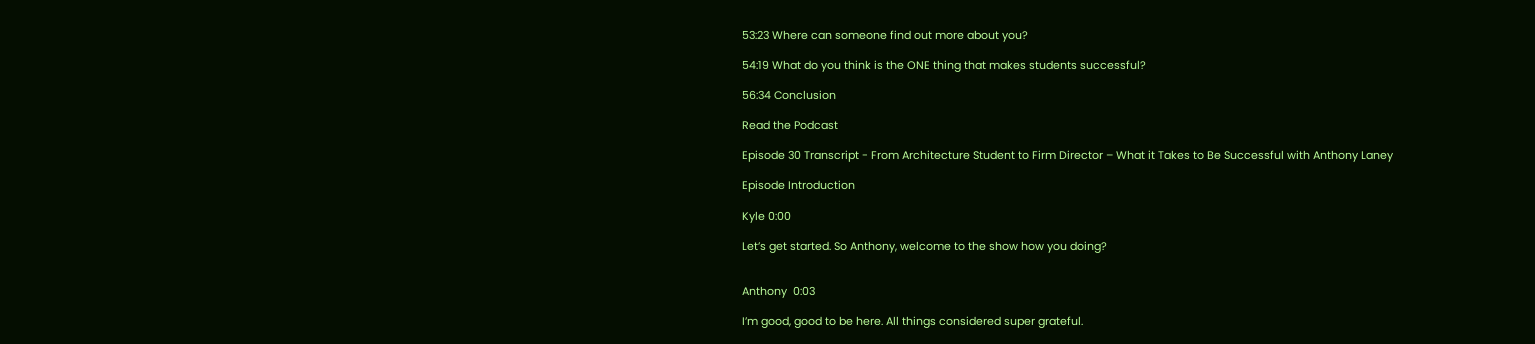53:23 Where can someone find out more about you?

54:19 What do you think is the ONE thing that makes students successful?

56:34 Conclusion

Read the Podcast

Episode 30 Transcript - From Architecture Student to Firm Director – What it Takes to Be Successful with Anthony Laney

Episode Introduction

Kyle 0:00

Let’s get started. So Anthony, welcome to the show how you doing?


Anthony  0:03

I’m good, good to be here. All things considered super grateful.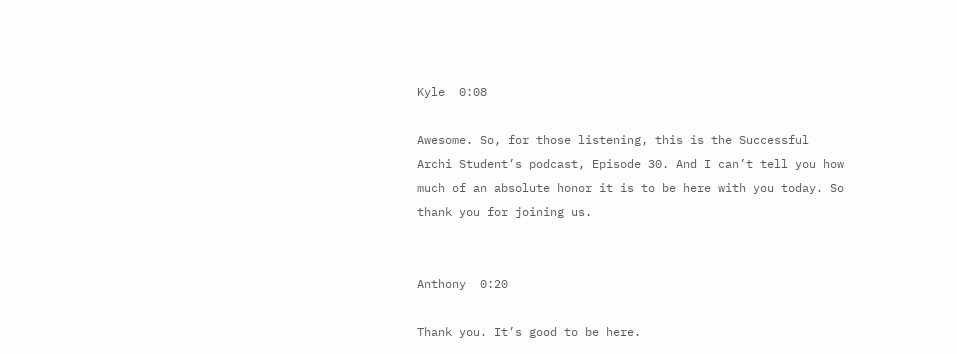Kyle  0:08

Awesome. So, for those listening, this is the Successful Archi Student’s podcast, Episode 30. And I can’t tell you how much of an absolute honor it is to be here with you today. So thank you for joining us.


Anthony  0:20

Thank you. It’s good to be here.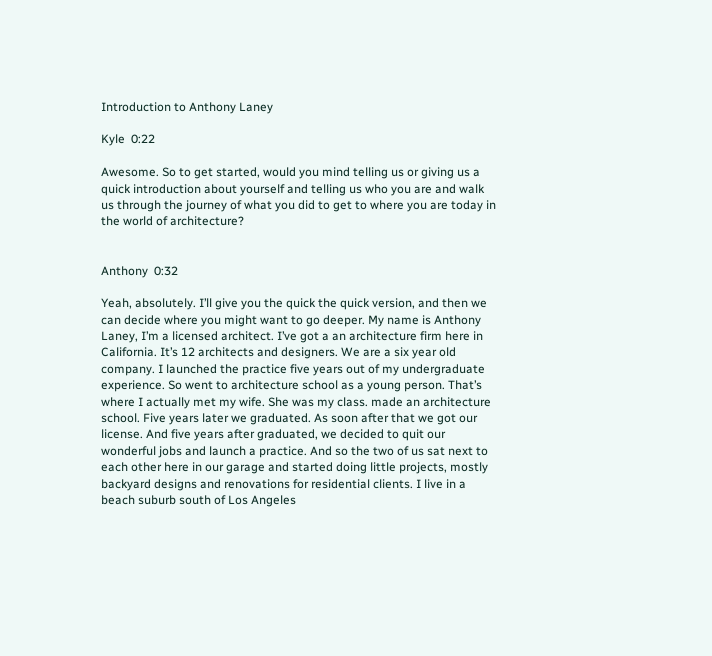Introduction to Anthony Laney

Kyle  0:22

Awesome. So to get started, would you mind telling us or giving us a quick introduction about yourself and telling us who you are and walk us through the journey of what you did to get to where you are today in the world of architecture?


Anthony  0:32

Yeah, absolutely. I’ll give you the quick the quick version, and then we can decide where you might want to go deeper. My name is Anthony Laney, I’m a licensed architect. I’ve got a an architecture firm here in California. It’s 12 architects and designers. We are a six year old company. I launched the practice five years out of my undergraduate experience. So went to architecture school as a young person. That’s where I actually met my wife. She was my class. made an architecture school. Five years later we graduated. As soon after that we got our license. And five years after graduated, we decided to quit our wonderful jobs and launch a practice. And so the two of us sat next to each other here in our garage and started doing little projects, mostly backyard designs and renovations for residential clients. I live in a beach suburb south of Los Angeles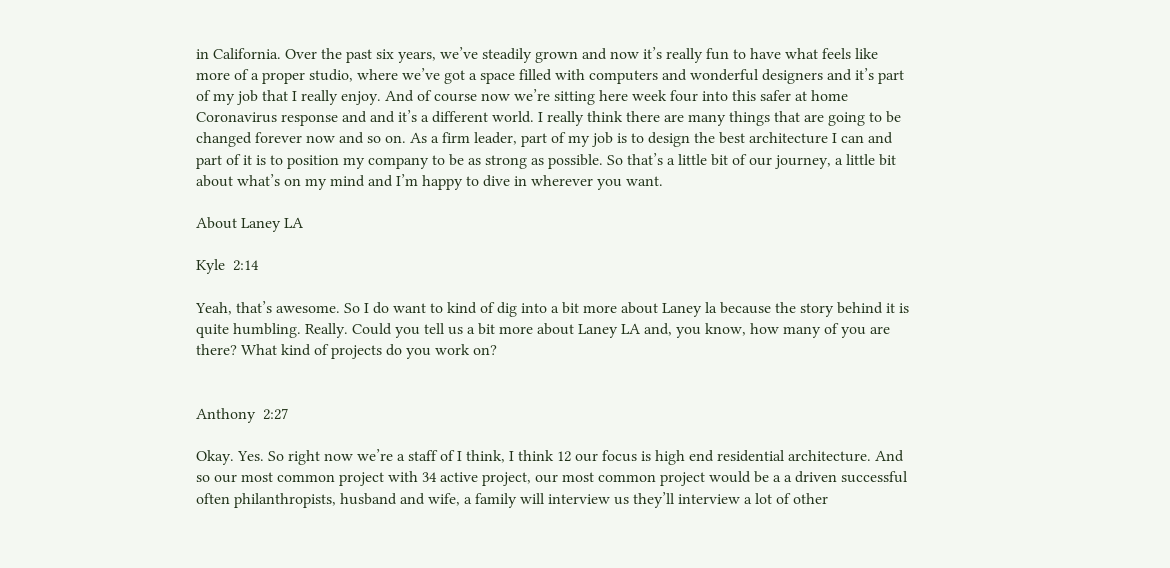in California. Over the past six years, we’ve steadily grown and now it’s really fun to have what feels like more of a proper studio, where we’ve got a space filled with computers and wonderful designers and it’s part of my job that I really enjoy. And of course now we’re sitting here week four into this safer at home Coronavirus response and and it’s a different world. I really think there are many things that are going to be changed forever now and so on. As a firm leader, part of my job is to design the best architecture I can and part of it is to position my company to be as strong as possible. So that’s a little bit of our journey, a little bit about what’s on my mind and I’m happy to dive in wherever you want.

About Laney LA

Kyle  2:14

Yeah, that’s awesome. So I do want to kind of dig into a bit more about Laney la because the story behind it is quite humbling. Really. Could you tell us a bit more about Laney LA and, you know, how many of you are there? What kind of projects do you work on?


Anthony  2:27

Okay. Yes. So right now we’re a staff of I think, I think 12 our focus is high end residential architecture. And so our most common project with 34 active project, our most common project would be a a driven successful often philanthropists, husband and wife, a family will interview us they’ll interview a lot of other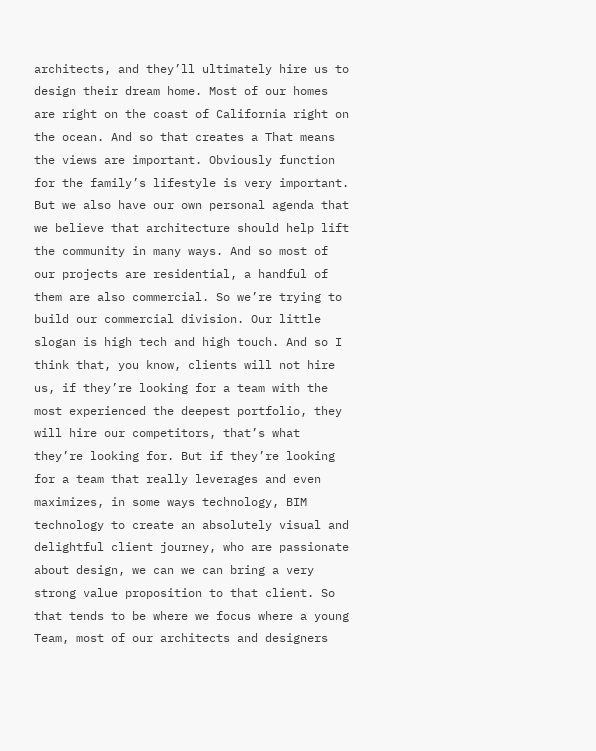architects, and they’ll ultimately hire us to design their dream home. Most of our homes are right on the coast of California right on the ocean. And so that creates a That means the views are important. Obviously function for the family’s lifestyle is very important. But we also have our own personal agenda that we believe that architecture should help lift the community in many ways. And so most of our projects are residential, a handful of them are also commercial. So we’re trying to build our commercial division. Our little slogan is high tech and high touch. And so I think that, you know, clients will not hire us, if they’re looking for a team with the most experienced the deepest portfolio, they will hire our competitors, that’s what they’re looking for. But if they’re looking for a team that really leverages and even maximizes, in some ways technology, BIM technology to create an absolutely visual and delightful client journey, who are passionate about design, we can we can bring a very strong value proposition to that client. So that tends to be where we focus where a young Team, most of our architects and designers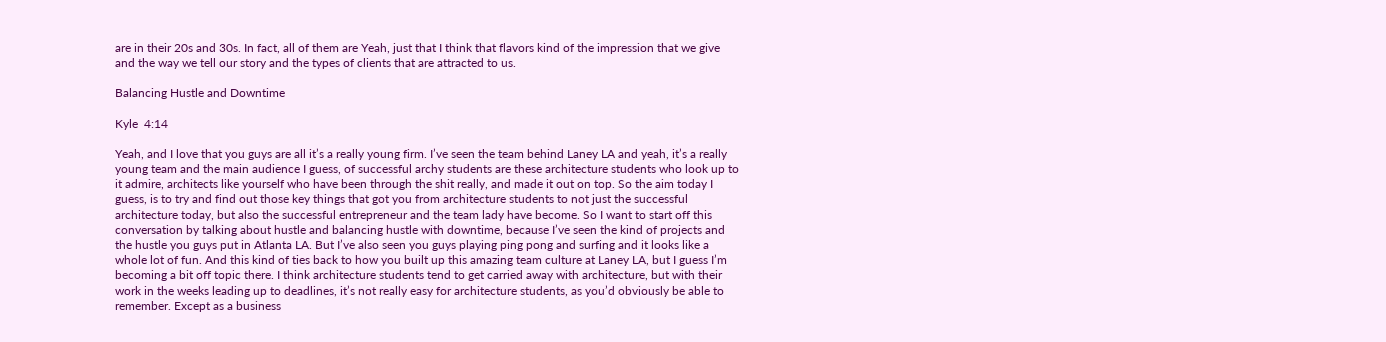are in their 20s and 30s. In fact, all of them are Yeah, just that I think that flavors kind of the impression that we give and the way we tell our story and the types of clients that are attracted to us.

Balancing Hustle and Downtime

Kyle  4:14

Yeah, and I love that you guys are all it’s a really young firm. I’ve seen the team behind Laney LA and yeah, it’s a really young team and the main audience I guess, of successful archy students are these architecture students who look up to it admire, architects like yourself who have been through the shit really, and made it out on top. So the aim today I guess, is to try and find out those key things that got you from architecture students to not just the successful architecture today, but also the successful entrepreneur and the team lady have become. So I want to start off this conversation by talking about hustle and balancing hustle with downtime, because I’ve seen the kind of projects and the hustle you guys put in Atlanta LA. But I’ve also seen you guys playing ping pong and surfing and it looks like a whole lot of fun. And this kind of ties back to how you built up this amazing team culture at Laney LA, but I guess I’m becoming a bit off topic there. I think architecture students tend to get carried away with architecture, but with their work in the weeks leading up to deadlines, it’s not really easy for architecture students, as you’d obviously be able to remember. Except as a business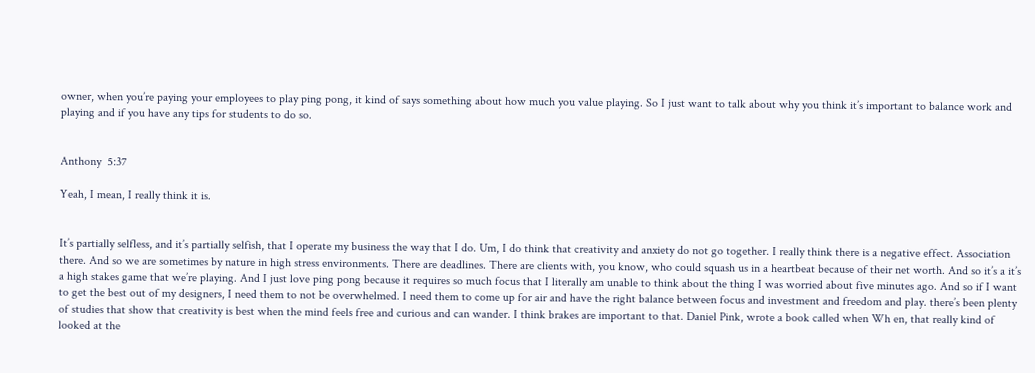owner, when you’re paying your employees to play ping pong, it kind of says something about how much you value playing. So I just want to talk about why you think it’s important to balance work and playing and if you have any tips for students to do so.


Anthony  5:37

Yeah, I mean, I really think it is.


It’s partially selfless, and it’s partially selfish, that I operate my business the way that I do. Um, I do think that creativity and anxiety do not go together. I really think there is a negative effect. Association there. And so we are sometimes by nature in high stress environments. There are deadlines. There are clients with, you know, who could squash us in a heartbeat because of their net worth. And so it’s a it’s a high stakes game that we’re playing. And I just love ping pong because it requires so much focus that I literally am unable to think about the thing I was worried about five minutes ago. And so if I want to get the best out of my designers, I need them to not be overwhelmed. I need them to come up for air and have the right balance between focus and investment and freedom and play. there’s been plenty of studies that show that creativity is best when the mind feels free and curious and can wander. I think brakes are important to that. Daniel Pink, wrote a book called when Wh en, that really kind of looked at the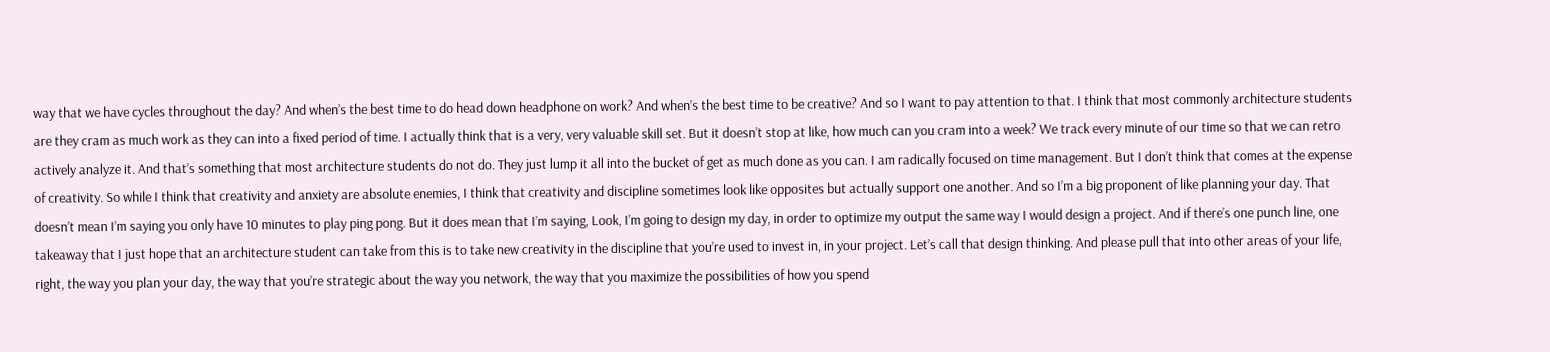way that we have cycles throughout the day? And when’s the best time to do head down headphone on work? And when’s the best time to be creative? And so I want to pay attention to that. I think that most commonly architecture students are they cram as much work as they can into a fixed period of time. I actually think that is a very, very valuable skill set. But it doesn’t stop at like, how much can you cram into a week? We track every minute of our time so that we can retro actively analyze it. And that’s something that most architecture students do not do. They just lump it all into the bucket of get as much done as you can. I am radically focused on time management. But I don’t think that comes at the expense of creativity. So while I think that creativity and anxiety are absolute enemies, I think that creativity and discipline sometimes look like opposites but actually support one another. And so I’m a big proponent of like planning your day. That doesn’t mean I’m saying you only have 10 minutes to play ping pong. But it does mean that I’m saying, Look, I’m going to design my day, in order to optimize my output the same way I would design a project. And if there’s one punch line, one takeaway that I just hope that an architecture student can take from this is to take new creativity in the discipline that you’re used to invest in, in your project. Let’s call that design thinking. And please pull that into other areas of your life, right, the way you plan your day, the way that you’re strategic about the way you network, the way that you maximize the possibilities of how you spend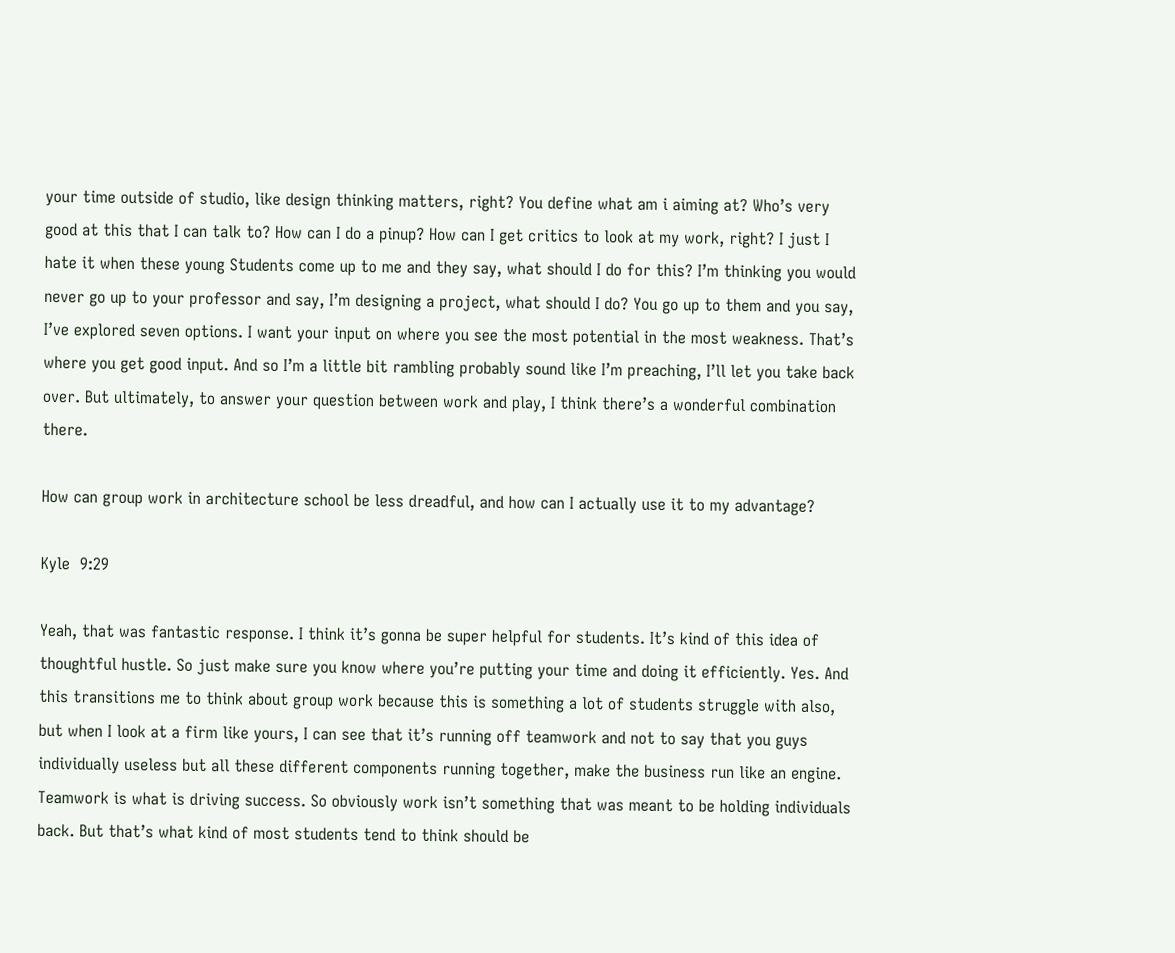your time outside of studio, like design thinking matters, right? You define what am i aiming at? Who’s very good at this that I can talk to? How can I do a pinup? How can I get critics to look at my work, right? I just I hate it when these young Students come up to me and they say, what should I do for this? I’m thinking you would never go up to your professor and say, I’m designing a project, what should I do? You go up to them and you say, I’ve explored seven options. I want your input on where you see the most potential in the most weakness. That’s where you get good input. And so I’m a little bit rambling probably sound like I’m preaching, I’ll let you take back over. But ultimately, to answer your question between work and play, I think there’s a wonderful combination there.

How can group work in architecture school be less dreadful, and how can I actually use it to my advantage?

Kyle  9:29

Yeah, that was fantastic response. I think it’s gonna be super helpful for students. It’s kind of this idea of thoughtful hustle. So just make sure you know where you’re putting your time and doing it efficiently. Yes. And this transitions me to think about group work because this is something a lot of students struggle with also, but when I look at a firm like yours, I can see that it’s running off teamwork and not to say that you guys individually useless but all these different components running together, make the business run like an engine. Teamwork is what is driving success. So obviously work isn’t something that was meant to be holding individuals back. But that’s what kind of most students tend to think should be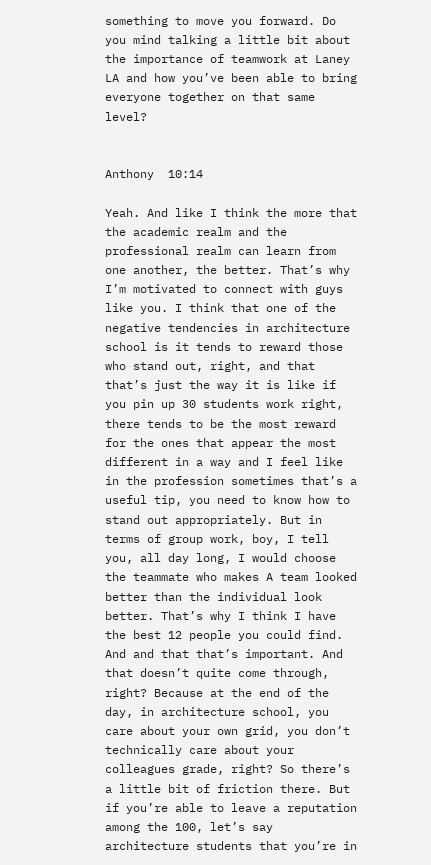something to move you forward. Do you mind talking a little bit about the importance of teamwork at Laney LA and how you’ve been able to bring everyone together on that same level?


Anthony  10:14

Yeah. And like I think the more that the academic realm and the professional realm can learn from one another, the better. That’s why I’m motivated to connect with guys like you. I think that one of the negative tendencies in architecture school is it tends to reward those who stand out, right, and that that’s just the way it is like if you pin up 30 students work right, there tends to be the most reward for the ones that appear the most different in a way and I feel like in the profession sometimes that’s a useful tip, you need to know how to stand out appropriately. But in terms of group work, boy, I tell you, all day long, I would choose the teammate who makes A team looked better than the individual look better. That’s why I think I have the best 12 people you could find. And and that that’s important. And that doesn’t quite come through, right? Because at the end of the day, in architecture school, you care about your own grid, you don’t technically care about your colleagues grade, right? So there’s a little bit of friction there. But if you’re able to leave a reputation among the 100, let’s say architecture students that you’re in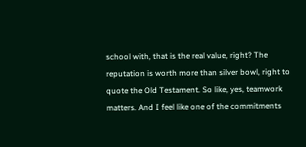school with, that is the real value, right? The reputation is worth more than silver bowl, right to quote the Old Testament. So like, yes, teamwork matters. And I feel like one of the commitments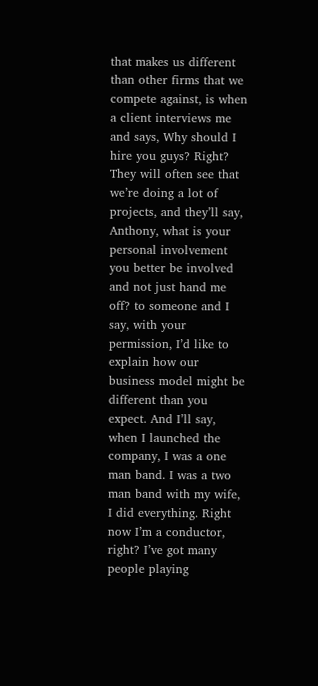that makes us different than other firms that we compete against, is when a client interviews me and says, Why should I hire you guys? Right? They will often see that we’re doing a lot of projects, and they’ll say, Anthony, what is your personal involvement you better be involved and not just hand me off? to someone and I say, with your permission, I’d like to explain how our business model might be different than you expect. And I’ll say, when I launched the company, I was a one man band. I was a two man band with my wife, I did everything. Right now I’m a conductor, right? I’ve got many people playing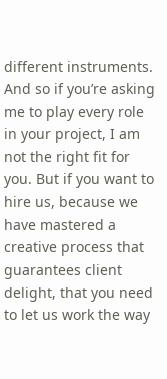different instruments. And so if you’re asking me to play every role in your project, I am not the right fit for you. But if you want to hire us, because we have mastered a creative process that guarantees client delight, that you need to let us work the way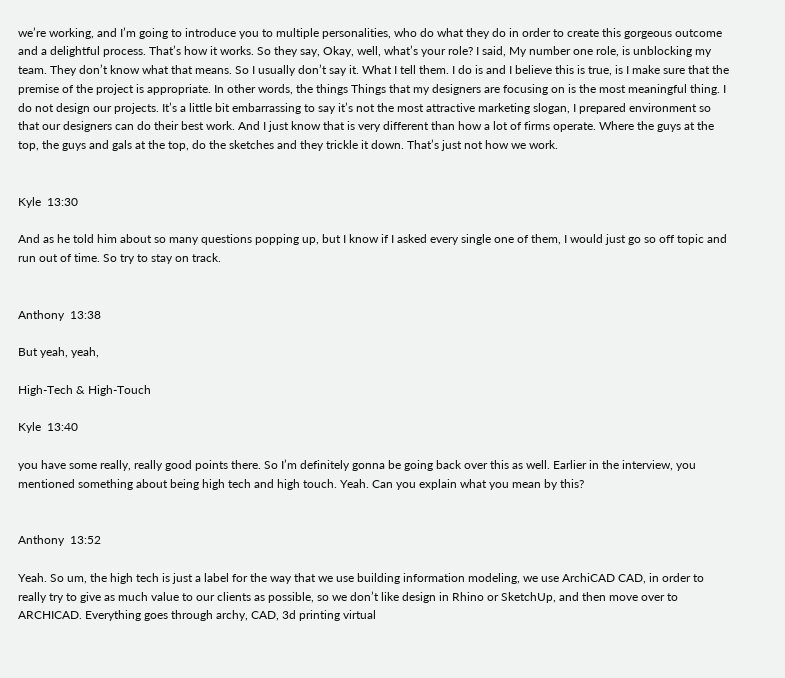we’re working, and I’m going to introduce you to multiple personalities, who do what they do in order to create this gorgeous outcome and a delightful process. That’s how it works. So they say, Okay, well, what’s your role? I said, My number one role, is unblocking my team. They don’t know what that means. So I usually don’t say it. What I tell them. I do is and I believe this is true, is I make sure that the premise of the project is appropriate. In other words, the things Things that my designers are focusing on is the most meaningful thing. I do not design our projects. It’s a little bit embarrassing to say it’s not the most attractive marketing slogan, I prepared environment so that our designers can do their best work. And I just know that is very different than how a lot of firms operate. Where the guys at the top, the guys and gals at the top, do the sketches and they trickle it down. That’s just not how we work.


Kyle  13:30

And as he told him about so many questions popping up, but I know if I asked every single one of them, I would just go so off topic and run out of time. So try to stay on track.


Anthony  13:38

But yeah, yeah,

High-Tech & High-Touch

Kyle  13:40

you have some really, really good points there. So I’m definitely gonna be going back over this as well. Earlier in the interview, you mentioned something about being high tech and high touch. Yeah. Can you explain what you mean by this?


Anthony  13:52

Yeah. So um, the high tech is just a label for the way that we use building information modeling, we use ArchiCAD CAD, in order to really try to give as much value to our clients as possible, so we don’t like design in Rhino or SketchUp, and then move over to ARCHICAD. Everything goes through archy, CAD, 3d printing virtual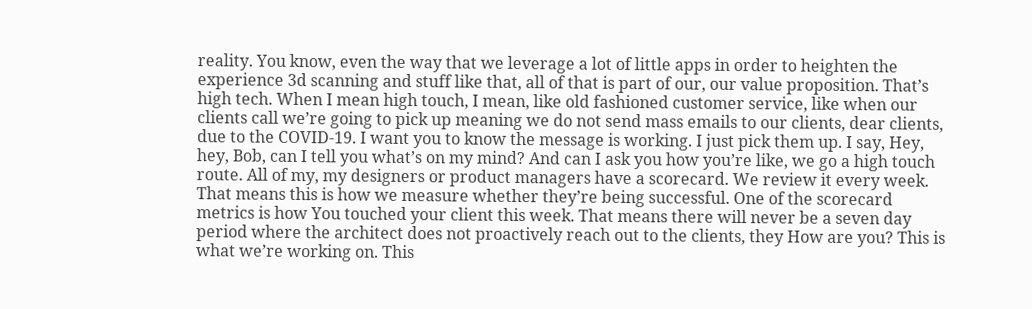reality. You know, even the way that we leverage a lot of little apps in order to heighten the experience 3d scanning and stuff like that, all of that is part of our, our value proposition. That’s high tech. When I mean high touch, I mean, like old fashioned customer service, like when our clients call we’re going to pick up meaning we do not send mass emails to our clients, dear clients, due to the COVID-19. I want you to know the message is working. I just pick them up. I say, Hey, hey, Bob, can I tell you what’s on my mind? And can I ask you how you’re like, we go a high touch route. All of my, my designers or product managers have a scorecard. We review it every week. That means this is how we measure whether they’re being successful. One of the scorecard metrics is how You touched your client this week. That means there will never be a seven day period where the architect does not proactively reach out to the clients, they How are you? This is what we’re working on. This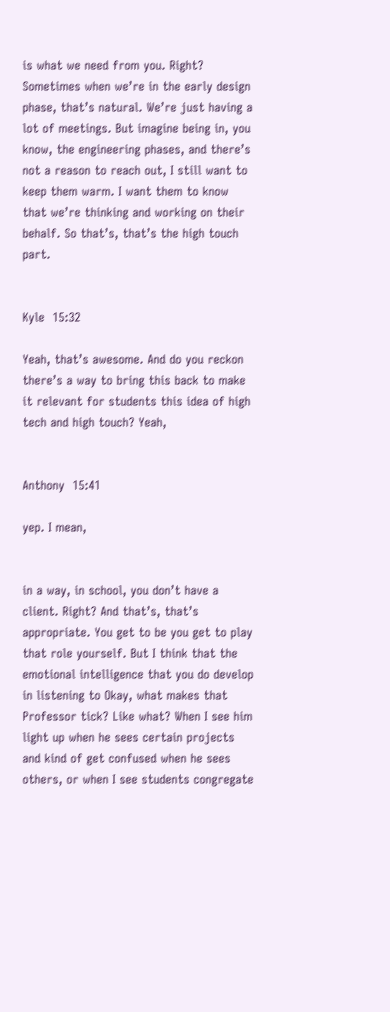is what we need from you. Right? Sometimes when we’re in the early design phase, that’s natural. We’re just having a lot of meetings. But imagine being in, you know, the engineering phases, and there’s not a reason to reach out, I still want to keep them warm. I want them to know that we’re thinking and working on their behalf. So that’s, that’s the high touch part.


Kyle  15:32

Yeah, that’s awesome. And do you reckon there’s a way to bring this back to make it relevant for students this idea of high tech and high touch? Yeah,


Anthony  15:41

yep. I mean,


in a way, in school, you don’t have a client. Right? And that’s, that’s appropriate. You get to be you get to play that role yourself. But I think that the emotional intelligence that you do develop in listening to Okay, what makes that Professor tick? Like what? When I see him light up when he sees certain projects and kind of get confused when he sees others, or when I see students congregate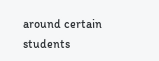around certain students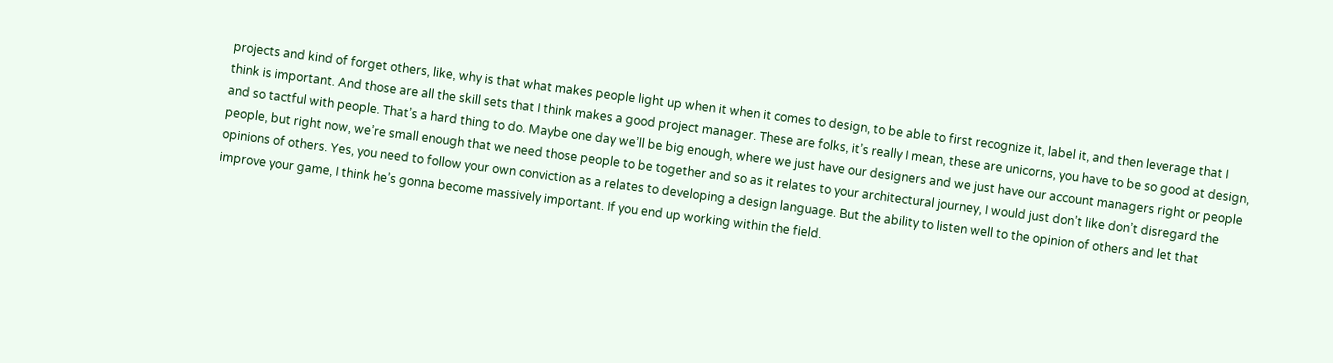projects and kind of forget others, like, why is that what makes people light up when it when it comes to design, to be able to first recognize it, label it, and then leverage that I think is important. And those are all the skill sets that I think makes a good project manager. These are folks, it’s really I mean, these are unicorns, you have to be so good at design, and so tactful with people. That’s a hard thing to do. Maybe one day we’ll be big enough, where we just have our designers and we just have our account managers right or people people, but right now, we’re small enough that we need those people to be together and so as it relates to your architectural journey, I would just don’t like don’t disregard the opinions of others. Yes, you need to follow your own conviction as a relates to developing a design language. But the ability to listen well to the opinion of others and let that improve your game, I think he’s gonna become massively important. If you end up working within the field.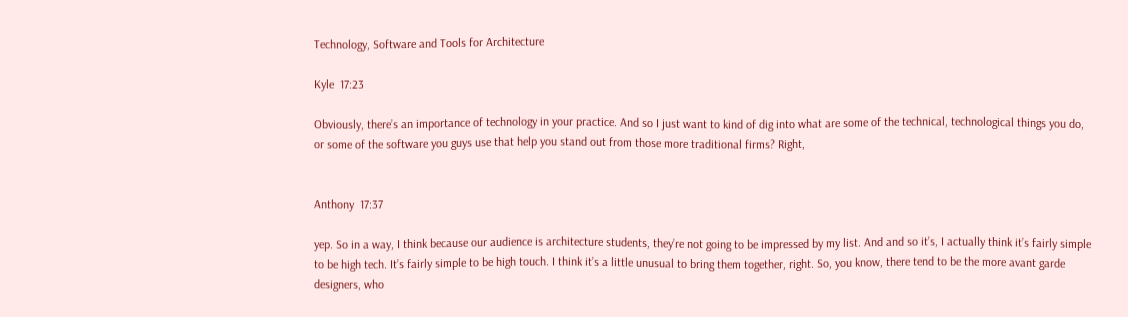Technology, Software and Tools for Architecture

Kyle  17:23

Obviously, there’s an importance of technology in your practice. And so I just want to kind of dig into what are some of the technical, technological things you do, or some of the software you guys use that help you stand out from those more traditional firms? Right,


Anthony  17:37

yep. So in a way, I think because our audience is architecture students, they’re not going to be impressed by my list. And and so it’s, I actually think it’s fairly simple to be high tech. It’s fairly simple to be high touch. I think it’s a little unusual to bring them together, right. So, you know, there tend to be the more avant garde designers, who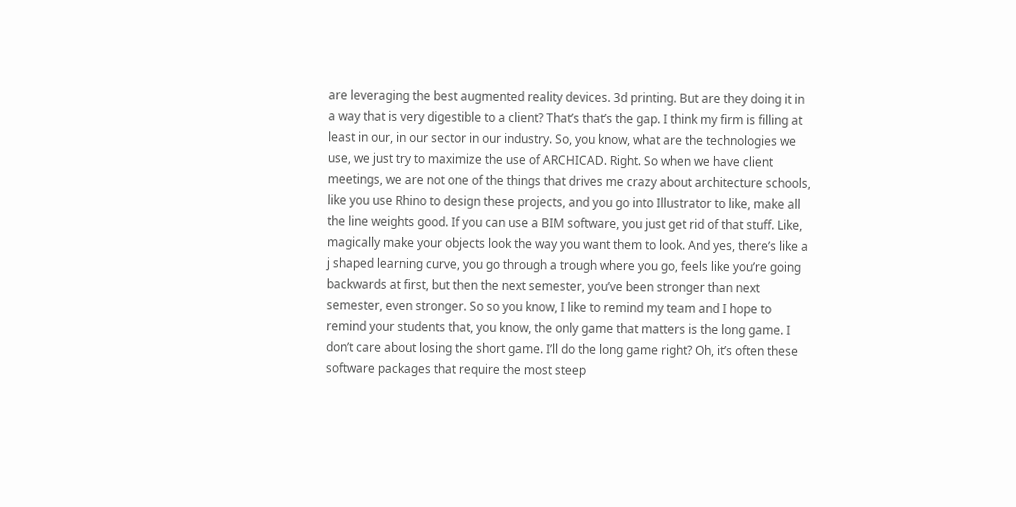are leveraging the best augmented reality devices. 3d printing. But are they doing it in a way that is very digestible to a client? That’s that’s the gap. I think my firm is filling at least in our, in our sector in our industry. So, you know, what are the technologies we use, we just try to maximize the use of ARCHICAD. Right. So when we have client meetings, we are not one of the things that drives me crazy about architecture schools, like you use Rhino to design these projects, and you go into Illustrator to like, make all the line weights good. If you can use a BIM software, you just get rid of that stuff. Like, magically make your objects look the way you want them to look. And yes, there’s like a j shaped learning curve, you go through a trough where you go, feels like you’re going backwards at first, but then the next semester, you’ve been stronger than next semester, even stronger. So so you know, I like to remind my team and I hope to remind your students that, you know, the only game that matters is the long game. I don’t care about losing the short game. I’ll do the long game right? Oh, it’s often these software packages that require the most steep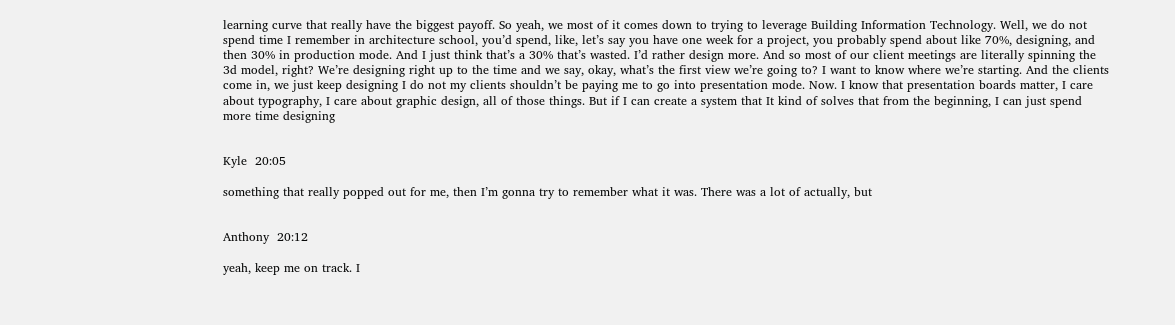learning curve that really have the biggest payoff. So yeah, we most of it comes down to trying to leverage Building Information Technology. Well, we do not spend time I remember in architecture school, you’d spend, like, let’s say you have one week for a project, you probably spend about like 70%, designing, and then 30% in production mode. And I just think that’s a 30% that’s wasted. I’d rather design more. And so most of our client meetings are literally spinning the 3d model, right? We’re designing right up to the time and we say, okay, what’s the first view we’re going to? I want to know where we’re starting. And the clients come in, we just keep designing I do not my clients shouldn’t be paying me to go into presentation mode. Now. I know that presentation boards matter, I care about typography, I care about graphic design, all of those things. But if I can create a system that It kind of solves that from the beginning, I can just spend more time designing


Kyle  20:05

something that really popped out for me, then I’m gonna try to remember what it was. There was a lot of actually, but


Anthony  20:12

yeah, keep me on track. I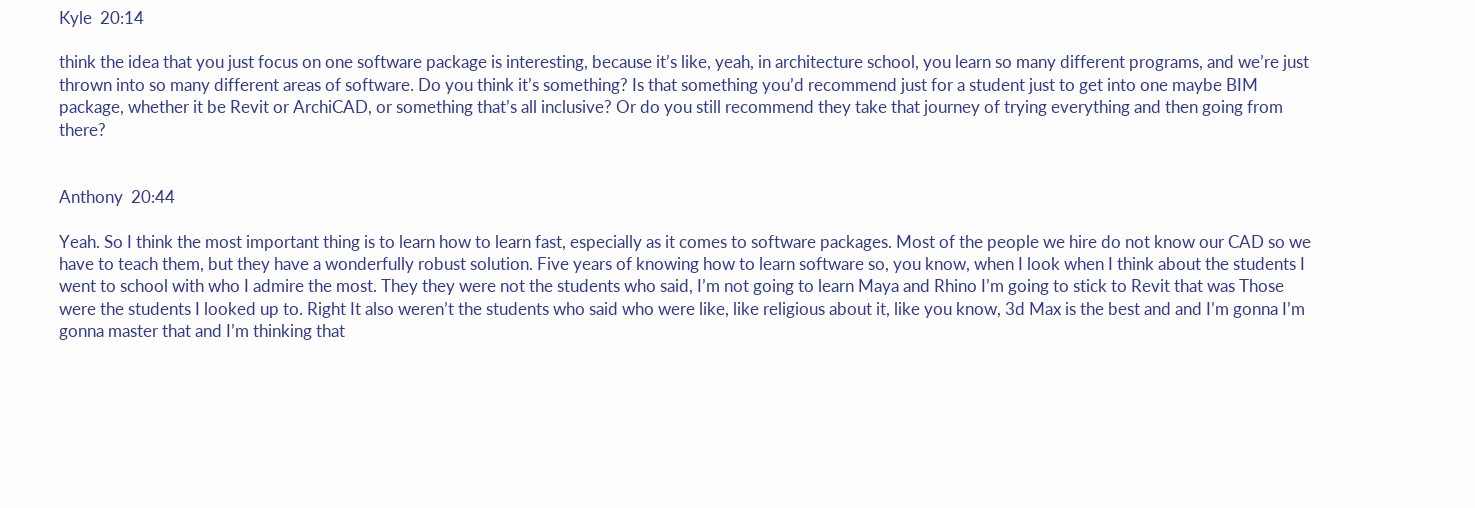Kyle  20:14

think the idea that you just focus on one software package is interesting, because it’s like, yeah, in architecture school, you learn so many different programs, and we’re just thrown into so many different areas of software. Do you think it’s something? Is that something you’d recommend just for a student just to get into one maybe BIM package, whether it be Revit or ArchiCAD, or something that’s all inclusive? Or do you still recommend they take that journey of trying everything and then going from there?


Anthony  20:44

Yeah. So I think the most important thing is to learn how to learn fast, especially as it comes to software packages. Most of the people we hire do not know our CAD so we have to teach them, but they have a wonderfully robust solution. Five years of knowing how to learn software so, you know, when I look when I think about the students I went to school with who I admire the most. They they were not the students who said, I’m not going to learn Maya and Rhino I’m going to stick to Revit that was Those were the students I looked up to. Right It also weren’t the students who said who were like, like religious about it, like you know, 3d Max is the best and and I’m gonna I’m gonna master that and I’m thinking that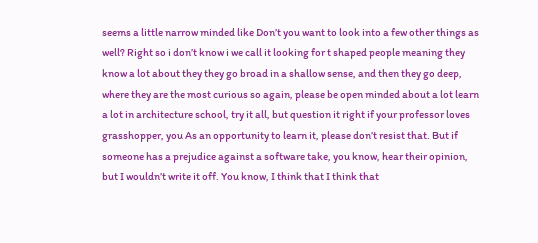seems a little narrow minded like Don’t you want to look into a few other things as well? Right so i don’t know i we call it looking for t shaped people meaning they know a lot about they they go broad in a shallow sense, and then they go deep, where they are the most curious so again, please be open minded about a lot learn a lot in architecture school, try it all, but question it right if your professor loves grasshopper, you As an opportunity to learn it, please don’t resist that. But if someone has a prejudice against a software take, you know, hear their opinion, but I wouldn’t write it off. You know, I think that I think that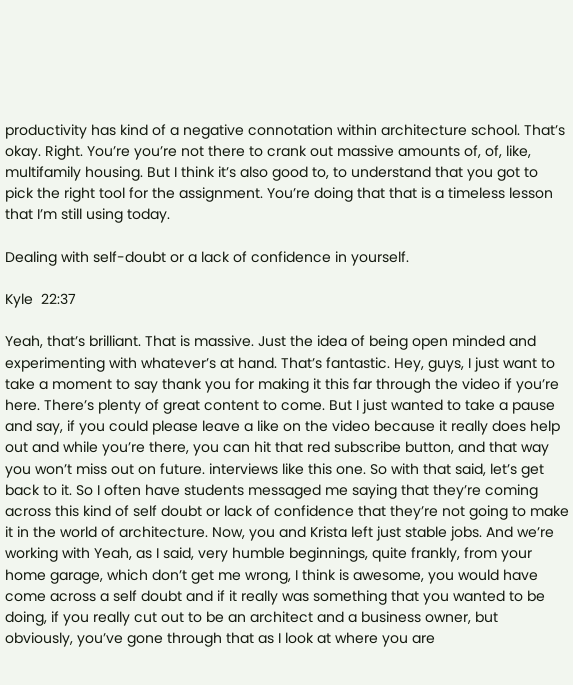productivity has kind of a negative connotation within architecture school. That’s okay. Right. You’re you’re not there to crank out massive amounts of, of, like, multifamily housing. But I think it’s also good to, to understand that you got to pick the right tool for the assignment. You’re doing that that is a timeless lesson that I’m still using today.

Dealing with self-doubt or a lack of confidence in yourself.

Kyle  22:37

Yeah, that’s brilliant. That is massive. Just the idea of being open minded and experimenting with whatever’s at hand. That’s fantastic. Hey, guys, I just want to take a moment to say thank you for making it this far through the video if you’re here. There’s plenty of great content to come. But I just wanted to take a pause and say, if you could please leave a like on the video because it really does help out and while you’re there, you can hit that red subscribe button, and that way you won’t miss out on future. interviews like this one. So with that said, let’s get back to it. So I often have students messaged me saying that they’re coming across this kind of self doubt or lack of confidence that they’re not going to make it in the world of architecture. Now, you and Krista left just stable jobs. And we’re working with Yeah, as I said, very humble beginnings, quite frankly, from your home garage, which don’t get me wrong, I think is awesome, you would have come across a self doubt and if it really was something that you wanted to be doing, if you really cut out to be an architect and a business owner, but obviously, you’ve gone through that as I look at where you are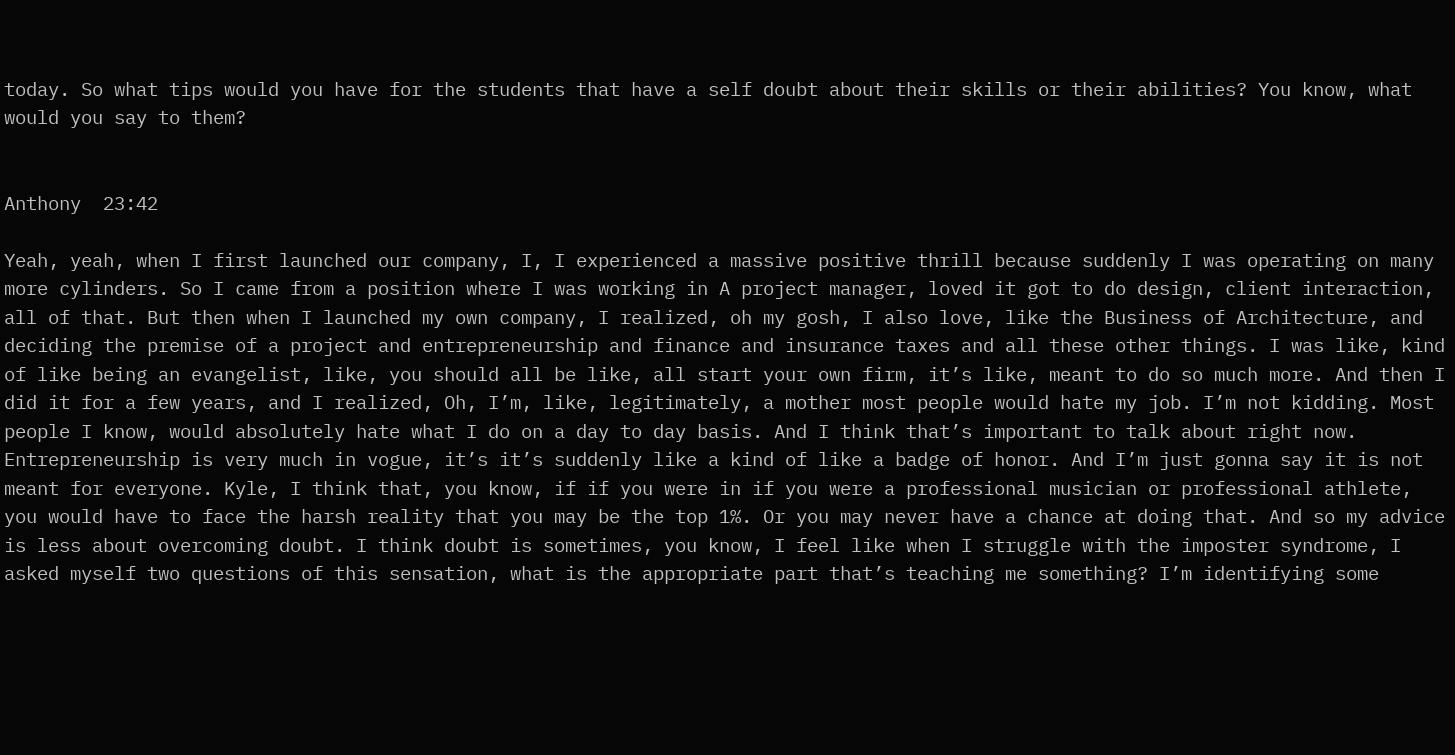today. So what tips would you have for the students that have a self doubt about their skills or their abilities? You know, what would you say to them?


Anthony  23:42

Yeah, yeah, when I first launched our company, I, I experienced a massive positive thrill because suddenly I was operating on many more cylinders. So I came from a position where I was working in A project manager, loved it got to do design, client interaction, all of that. But then when I launched my own company, I realized, oh my gosh, I also love, like the Business of Architecture, and deciding the premise of a project and entrepreneurship and finance and insurance taxes and all these other things. I was like, kind of like being an evangelist, like, you should all be like, all start your own firm, it’s like, meant to do so much more. And then I did it for a few years, and I realized, Oh, I’m, like, legitimately, a mother most people would hate my job. I’m not kidding. Most people I know, would absolutely hate what I do on a day to day basis. And I think that’s important to talk about right now. Entrepreneurship is very much in vogue, it’s it’s suddenly like a kind of like a badge of honor. And I’m just gonna say it is not meant for everyone. Kyle, I think that, you know, if if you were in if you were a professional musician or professional athlete, you would have to face the harsh reality that you may be the top 1%. Or you may never have a chance at doing that. And so my advice is less about overcoming doubt. I think doubt is sometimes, you know, I feel like when I struggle with the imposter syndrome, I asked myself two questions of this sensation, what is the appropriate part that’s teaching me something? I’m identifying some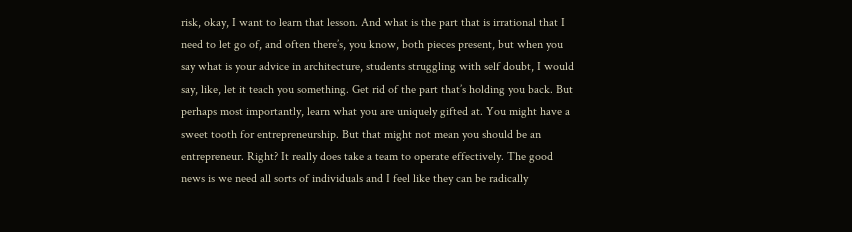risk, okay, I want to learn that lesson. And what is the part that is irrational that I need to let go of, and often there’s, you know, both pieces present, but when you say what is your advice in architecture, students struggling with self doubt, I would say, like, let it teach you something. Get rid of the part that’s holding you back. But perhaps most importantly, learn what you are uniquely gifted at. You might have a sweet tooth for entrepreneurship. But that might not mean you should be an entrepreneur. Right? It really does take a team to operate effectively. The good news is we need all sorts of individuals and I feel like they can be radically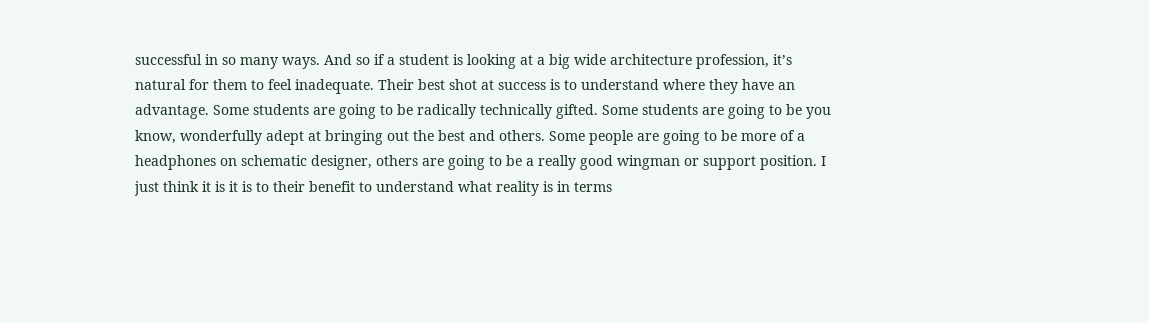successful in so many ways. And so if a student is looking at a big wide architecture profession, it’s natural for them to feel inadequate. Their best shot at success is to understand where they have an advantage. Some students are going to be radically technically gifted. Some students are going to be you know, wonderfully adept at bringing out the best and others. Some people are going to be more of a headphones on schematic designer, others are going to be a really good wingman or support position. I just think it is it is to their benefit to understand what reality is in terms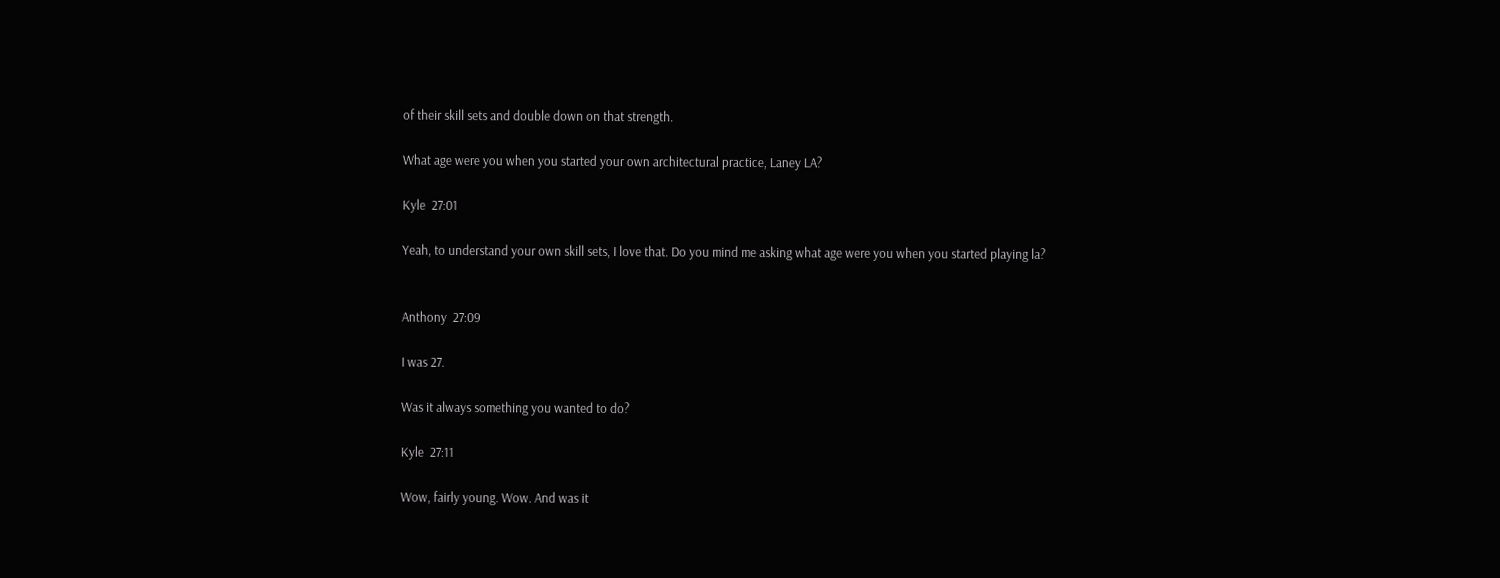of their skill sets and double down on that strength.

What age were you when you started your own architectural practice, Laney LA?

Kyle  27:01

Yeah, to understand your own skill sets, I love that. Do you mind me asking what age were you when you started playing la?


Anthony  27:09

I was 27.

Was it always something you wanted to do?

Kyle  27:11

Wow, fairly young. Wow. And was it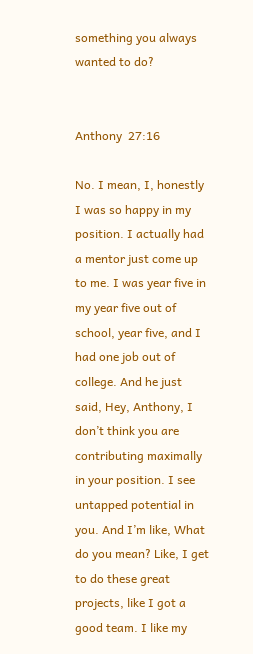something you always wanted to do?


Anthony  27:16

No. I mean, I, honestly I was so happy in my position. I actually had a mentor just come up to me. I was year five in my year five out of school, year five, and I had one job out of college. And he just said, Hey, Anthony, I don’t think you are contributing maximally in your position. I see untapped potential in you. And I’m like, What do you mean? Like, I get to do these great projects, like I got a good team. I like my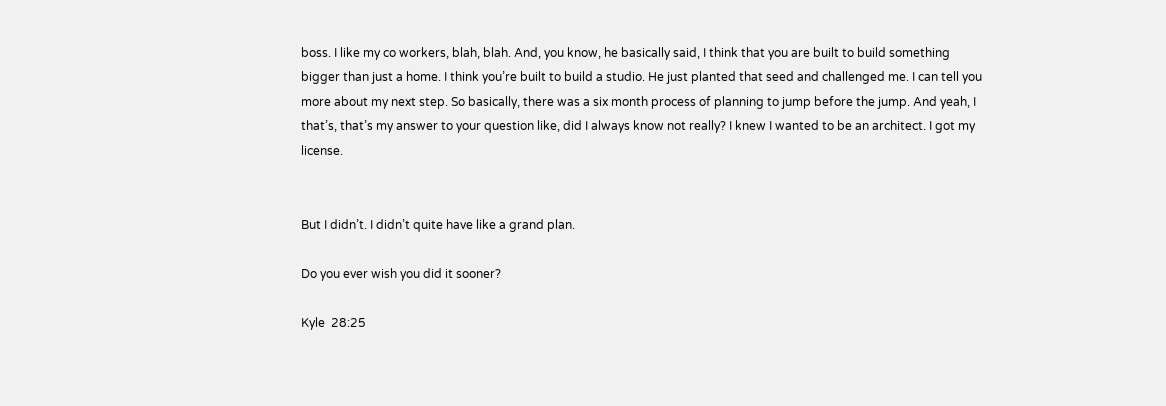boss. I like my co workers, blah, blah. And, you know, he basically said, I think that you are built to build something bigger than just a home. I think you’re built to build a studio. He just planted that seed and challenged me. I can tell you more about my next step. So basically, there was a six month process of planning to jump before the jump. And yeah, I that’s, that’s my answer to your question like, did I always know not really? I knew I wanted to be an architect. I got my license.


But I didn’t. I didn’t quite have like a grand plan.

Do you ever wish you did it sooner?

Kyle  28:25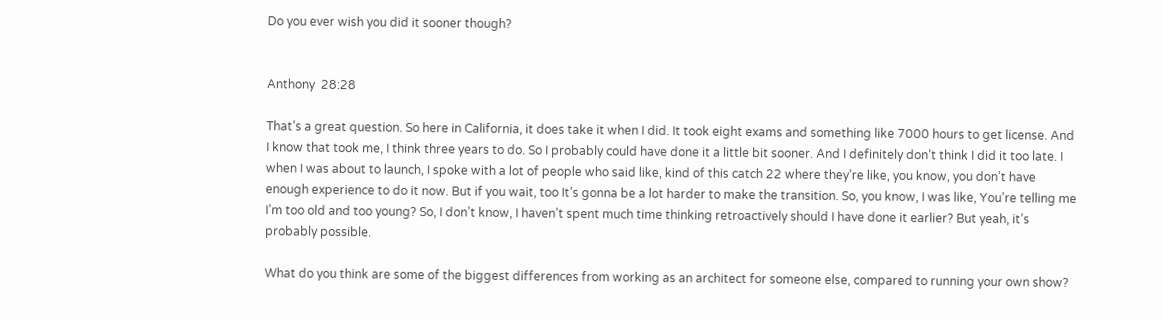Do you ever wish you did it sooner though?


Anthony  28:28

That’s a great question. So here in California, it does take it when I did. It took eight exams and something like 7000 hours to get license. And I know that took me, I think three years to do. So I probably could have done it a little bit sooner. And I definitely don’t think I did it too late. I when I was about to launch, I spoke with a lot of people who said like, kind of this catch 22 where they’re like, you know, you don’t have enough experience to do it now. But if you wait, too It’s gonna be a lot harder to make the transition. So, you know, I was like, You’re telling me I’m too old and too young? So, I don’t know, I haven’t spent much time thinking retroactively should I have done it earlier? But yeah, it’s probably possible.

What do you think are some of the biggest differences from working as an architect for someone else, compared to running your own show?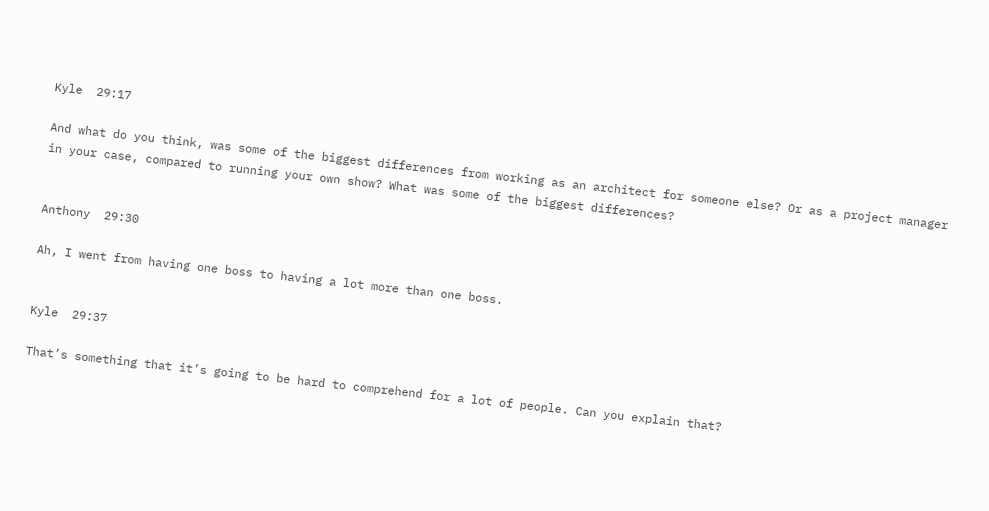Kyle  29:17

And what do you think, was some of the biggest differences from working as an architect for someone else? Or as a project manager in your case, compared to running your own show? What was some of the biggest differences?


Anthony  29:30

Ah, I went from having one boss to having a lot more than one boss.


Kyle  29:37

That’s something that it’s going to be hard to comprehend for a lot of people. Can you explain that?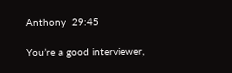Anthony  29:45

You’re a good interviewer,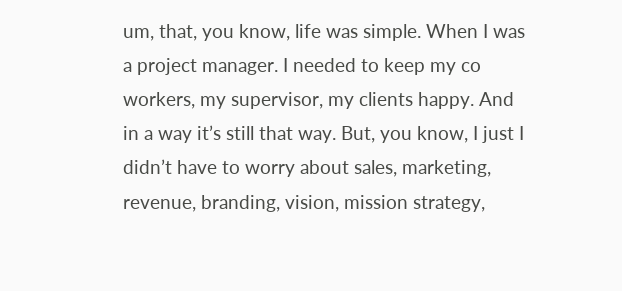um, that, you know, life was simple. When I was a project manager. I needed to keep my co workers, my supervisor, my clients happy. And in a way it’s still that way. But, you know, I just I didn’t have to worry about sales, marketing, revenue, branding, vision, mission strategy,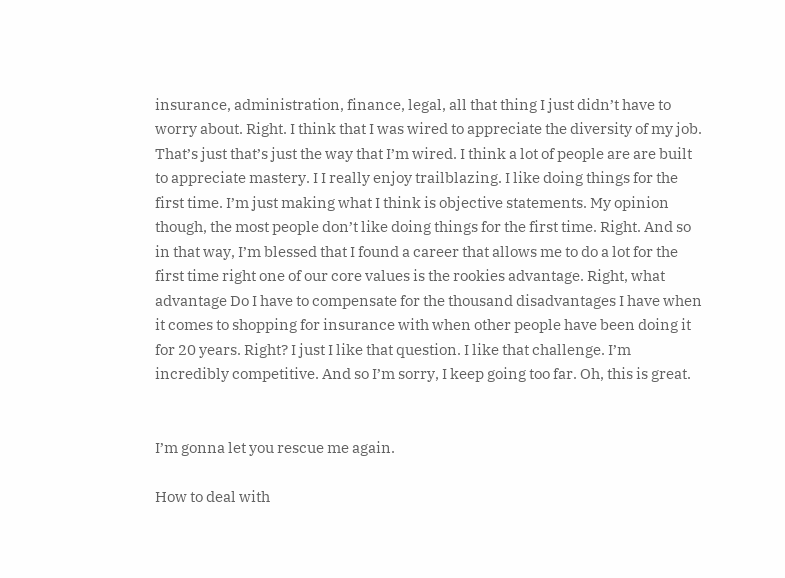insurance, administration, finance, legal, all that thing I just didn’t have to worry about. Right. I think that I was wired to appreciate the diversity of my job. That’s just that’s just the way that I’m wired. I think a lot of people are are built to appreciate mastery. I I really enjoy trailblazing. I like doing things for the first time. I’m just making what I think is objective statements. My opinion though, the most people don’t like doing things for the first time. Right. And so in that way, I’m blessed that I found a career that allows me to do a lot for the first time right one of our core values is the rookies advantage. Right, what advantage Do I have to compensate for the thousand disadvantages I have when it comes to shopping for insurance with when other people have been doing it for 20 years. Right? I just I like that question. I like that challenge. I’m incredibly competitive. And so I’m sorry, I keep going too far. Oh, this is great.


I’m gonna let you rescue me again.

How to deal with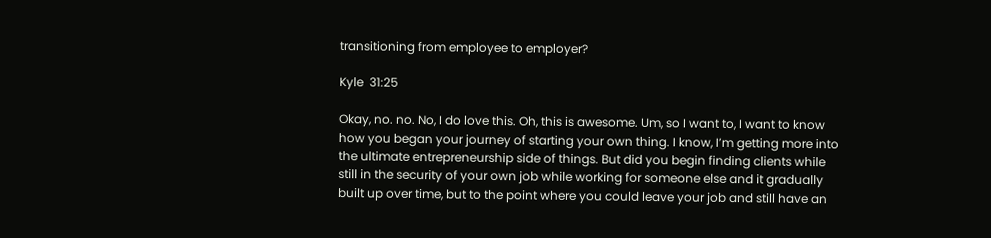transitioning from employee to employer?

Kyle  31:25

Okay, no. no. No, I do love this. Oh, this is awesome. Um, so I want to, I want to know how you began your journey of starting your own thing. I know, I’m getting more into the ultimate entrepreneurship side of things. But did you begin finding clients while still in the security of your own job while working for someone else and it gradually built up over time, but to the point where you could leave your job and still have an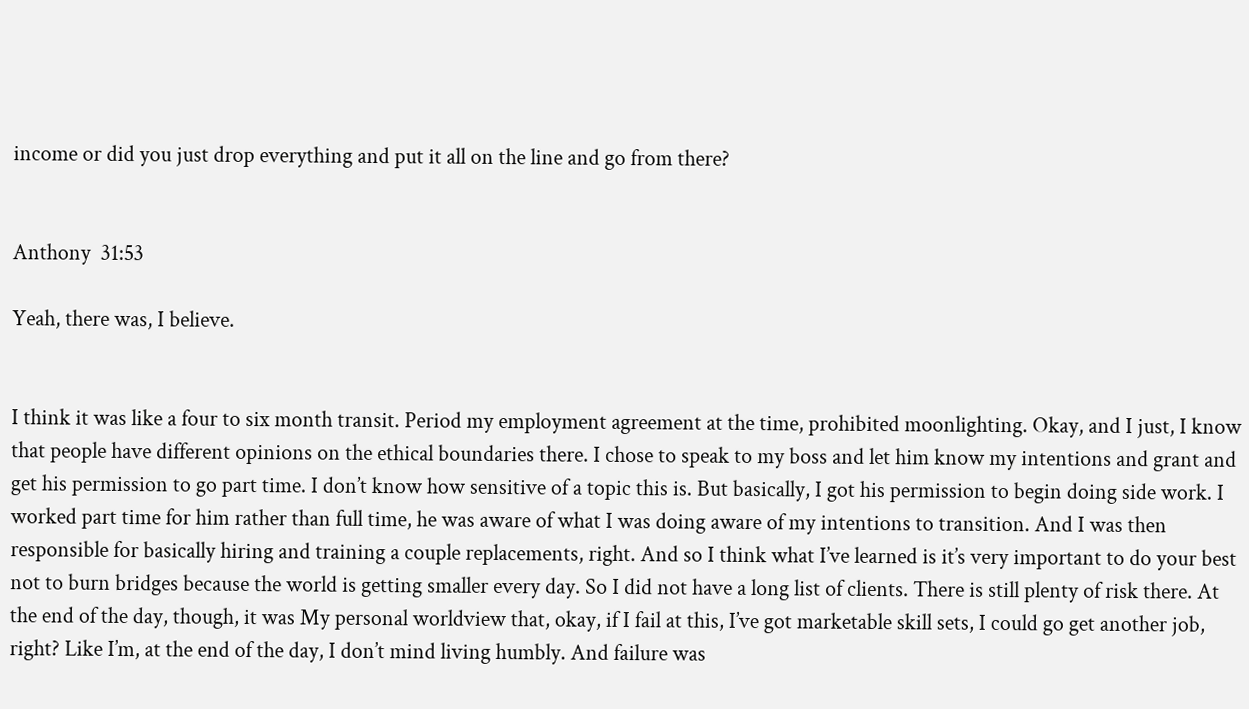income or did you just drop everything and put it all on the line and go from there?


Anthony  31:53

Yeah, there was, I believe.


I think it was like a four to six month transit. Period my employment agreement at the time, prohibited moonlighting. Okay, and I just, I know that people have different opinions on the ethical boundaries there. I chose to speak to my boss and let him know my intentions and grant and get his permission to go part time. I don’t know how sensitive of a topic this is. But basically, I got his permission to begin doing side work. I worked part time for him rather than full time, he was aware of what I was doing aware of my intentions to transition. And I was then responsible for basically hiring and training a couple replacements, right. And so I think what I’ve learned is it’s very important to do your best not to burn bridges because the world is getting smaller every day. So I did not have a long list of clients. There is still plenty of risk there. At the end of the day, though, it was My personal worldview that, okay, if I fail at this, I’ve got marketable skill sets, I could go get another job, right? Like I’m, at the end of the day, I don’t mind living humbly. And failure was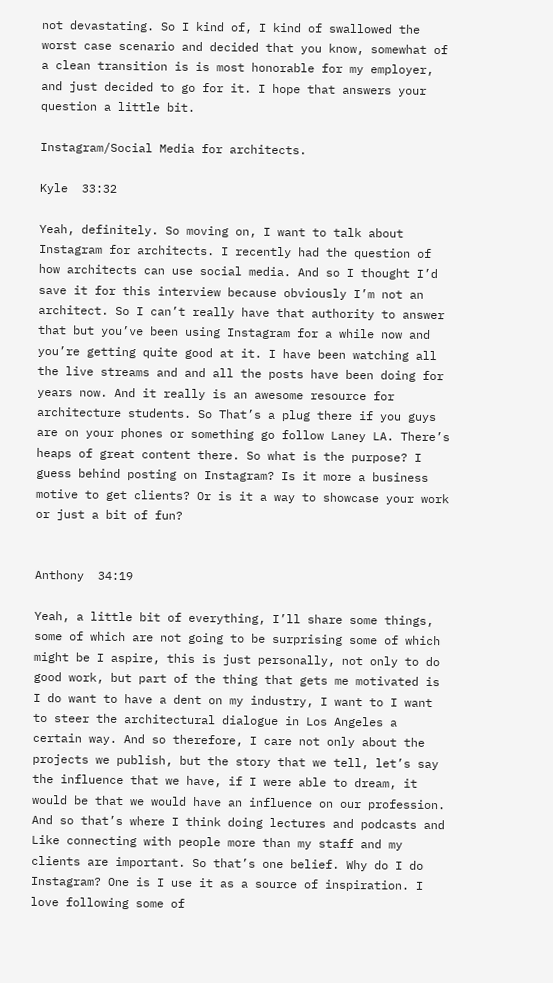not devastating. So I kind of, I kind of swallowed the worst case scenario and decided that you know, somewhat of a clean transition is is most honorable for my employer, and just decided to go for it. I hope that answers your question a little bit.

Instagram/Social Media for architects.

Kyle  33:32

Yeah, definitely. So moving on, I want to talk about Instagram for architects. I recently had the question of how architects can use social media. And so I thought I’d save it for this interview because obviously I’m not an architect. So I can’t really have that authority to answer that but you’ve been using Instagram for a while now and you’re getting quite good at it. I have been watching all the live streams and and all the posts have been doing for years now. And it really is an awesome resource for architecture students. So That’s a plug there if you guys are on your phones or something go follow Laney LA. There’s heaps of great content there. So what is the purpose? I guess behind posting on Instagram? Is it more a business motive to get clients? Or is it a way to showcase your work or just a bit of fun?


Anthony  34:19

Yeah, a little bit of everything, I’ll share some things, some of which are not going to be surprising some of which might be I aspire, this is just personally, not only to do good work, but part of the thing that gets me motivated is I do want to have a dent on my industry, I want to I want to steer the architectural dialogue in Los Angeles a certain way. And so therefore, I care not only about the projects we publish, but the story that we tell, let’s say the influence that we have, if I were able to dream, it would be that we would have an influence on our profession. And so that’s where I think doing lectures and podcasts and Like connecting with people more than my staff and my clients are important. So that’s one belief. Why do I do Instagram? One is I use it as a source of inspiration. I love following some of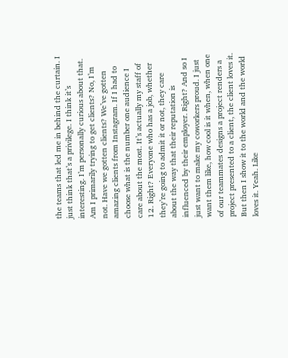the teams that led me in behind the curtain. I just think that’s a privilege. I think it’s interesting. I’m personally curious about that. Am I primarily trying to get clients? No, I’m not. Have we gotten clients? We’ve gotten amazing clients from Instagram. If I had to choose what is the number one audience I care about the most. It’s actually my staff of 12. Right? Everyone who has a job, whether they’re going to admit it or not, they care about the way that their reputation is influenced by their employer. Right? And so I just want to make my coworkers proud. I just want them like, how cool is it when, when one of our teammates designs a project renders a project presented to a client, the client loves it. But then I show it to the world and the world loves it. Yeah. Like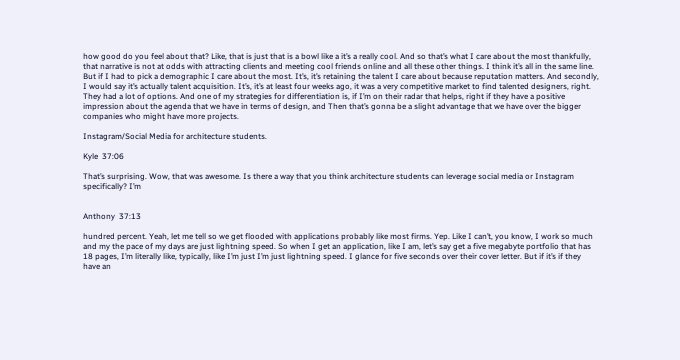how good do you feel about that? Like, that is just that is a bowl like a it’s a really cool. And so that’s what I care about the most thankfully, that narrative is not at odds with attracting clients and meeting cool friends online and all these other things. I think it’s all in the same line. But if I had to pick a demographic I care about the most. It’s, it’s retaining the talent I care about because reputation matters. And secondly, I would say it’s actually talent acquisition. It’s, it’s at least four weeks ago, it was a very competitive market to find talented designers, right. They had a lot of options. And one of my strategies for differentiation is, if I’m on their radar that helps, right if they have a positive impression about the agenda that we have in terms of design, and Then that’s gonna be a slight advantage that we have over the bigger companies who might have more projects.

Instagram/Social Media for architecture students.

Kyle  37:06

That’s surprising. Wow, that was awesome. Is there a way that you think architecture students can leverage social media or Instagram specifically? I’m


Anthony  37:13

hundred percent. Yeah, let me tell so we get flooded with applications probably like most firms. Yep. Like I can’t, you know, I work so much and my the pace of my days are just lightning speed. So when I get an application, like I am, let’s say get a five megabyte portfolio that has 18 pages, I’m literally like, typically, like I’m just I’m just lightning speed. I glance for five seconds over their cover letter. But if it’s if they have an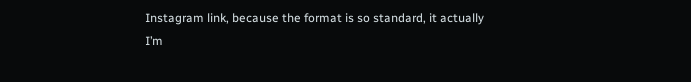Instagram link, because the format is so standard, it actually I’m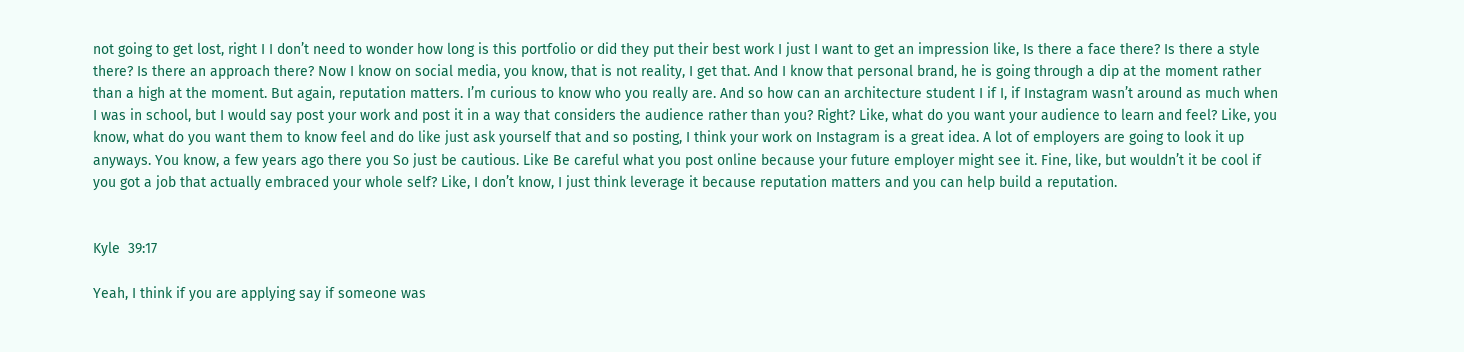not going to get lost, right I I don’t need to wonder how long is this portfolio or did they put their best work I just I want to get an impression like, Is there a face there? Is there a style there? Is there an approach there? Now I know on social media, you know, that is not reality, I get that. And I know that personal brand, he is going through a dip at the moment rather than a high at the moment. But again, reputation matters. I’m curious to know who you really are. And so how can an architecture student I if I, if Instagram wasn’t around as much when I was in school, but I would say post your work and post it in a way that considers the audience rather than you? Right? Like, what do you want your audience to learn and feel? Like, you know, what do you want them to know feel and do like just ask yourself that and so posting, I think your work on Instagram is a great idea. A lot of employers are going to look it up anyways. You know, a few years ago there you So just be cautious. Like Be careful what you post online because your future employer might see it. Fine, like, but wouldn’t it be cool if you got a job that actually embraced your whole self? Like, I don’t know, I just think leverage it because reputation matters and you can help build a reputation.


Kyle  39:17

Yeah, I think if you are applying say if someone was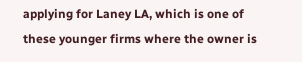applying for Laney LA, which is one of these younger firms where the owner is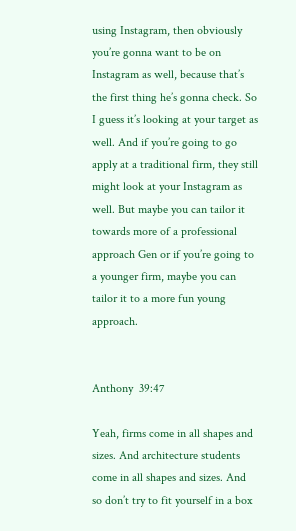using Instagram, then obviously you’re gonna want to be on Instagram as well, because that’s the first thing he’s gonna check. So I guess it’s looking at your target as well. And if you’re going to go apply at a traditional firm, they still might look at your Instagram as well. But maybe you can tailor it towards more of a professional approach Gen or if you’re going to a younger firm, maybe you can tailor it to a more fun young approach.


Anthony  39:47

Yeah, firms come in all shapes and sizes. And architecture students come in all shapes and sizes. And so don’t try to fit yourself in a box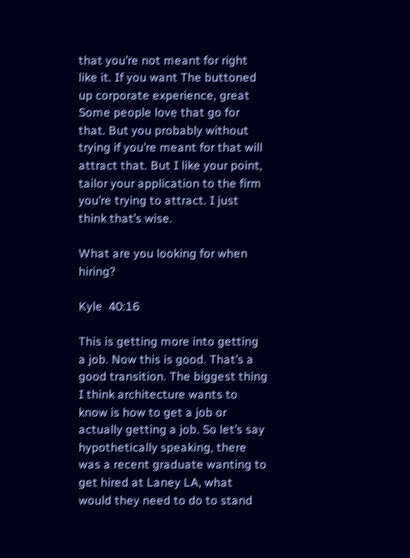that you’re not meant for right like it. If you want The buttoned up corporate experience, great Some people love that go for that. But you probably without trying if you’re meant for that will attract that. But I like your point, tailor your application to the firm you’re trying to attract. I just think that’s wise.

What are you looking for when hiring?

Kyle  40:16

This is getting more into getting a job. Now this is good. That’s a good transition. The biggest thing I think architecture wants to know is how to get a job or actually getting a job. So let’s say hypothetically speaking, there was a recent graduate wanting to get hired at Laney LA, what would they need to do to stand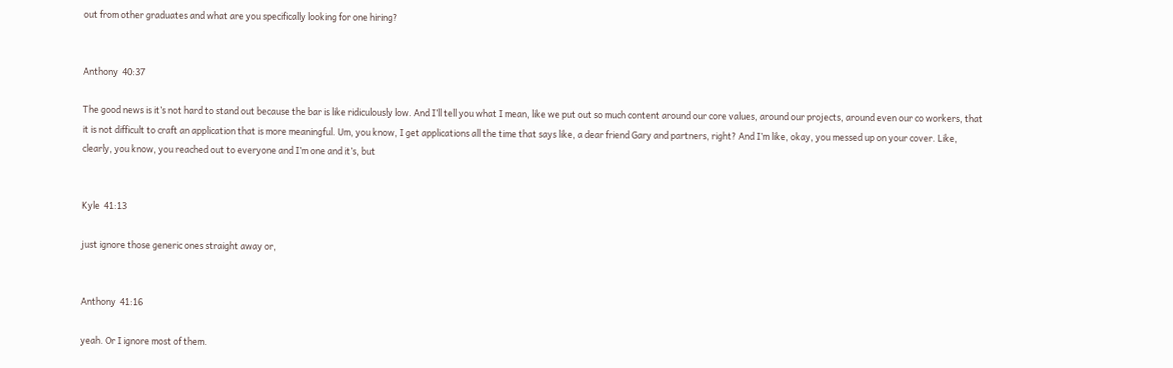out from other graduates and what are you specifically looking for one hiring?


Anthony  40:37

The good news is it’s not hard to stand out because the bar is like ridiculously low. And I’ll tell you what I mean, like we put out so much content around our core values, around our projects, around even our co workers, that it is not difficult to craft an application that is more meaningful. Um, you know, I get applications all the time that says like, a dear friend Gary and partners, right? And I’m like, okay, you messed up on your cover. Like, clearly, you know, you reached out to everyone and I’m one and it’s, but


Kyle  41:13

just ignore those generic ones straight away or,


Anthony  41:16

yeah. Or I ignore most of them.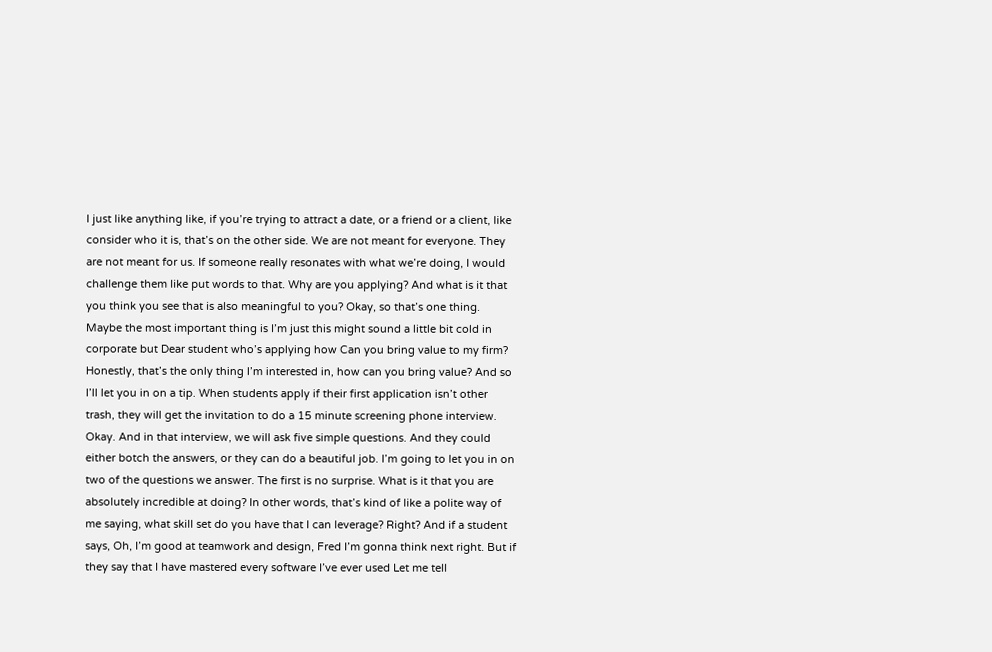I just like anything like, if you’re trying to attract a date, or a friend or a client, like consider who it is, that’s on the other side. We are not meant for everyone. They are not meant for us. If someone really resonates with what we’re doing, I would challenge them like put words to that. Why are you applying? And what is it that you think you see that is also meaningful to you? Okay, so that’s one thing. Maybe the most important thing is I’m just this might sound a little bit cold in corporate but Dear student who’s applying how Can you bring value to my firm? Honestly, that’s the only thing I’m interested in, how can you bring value? And so I’ll let you in on a tip. When students apply if their first application isn’t other trash, they will get the invitation to do a 15 minute screening phone interview. Okay. And in that interview, we will ask five simple questions. And they could either botch the answers, or they can do a beautiful job. I’m going to let you in on two of the questions we answer. The first is no surprise. What is it that you are absolutely incredible at doing? In other words, that’s kind of like a polite way of me saying, what skill set do you have that I can leverage? Right? And if a student says, Oh, I’m good at teamwork and design, Fred I’m gonna think next right. But if they say that I have mastered every software I’ve ever used Let me tell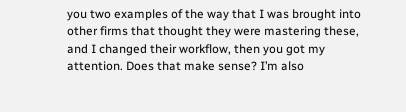you two examples of the way that I was brought into other firms that thought they were mastering these, and I changed their workflow, then you got my attention. Does that make sense? I’m also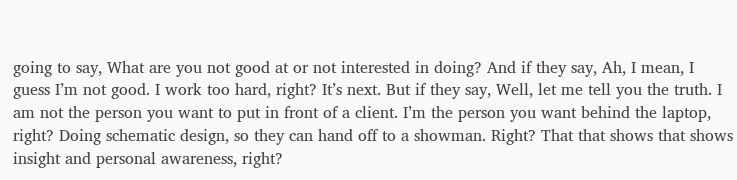going to say, What are you not good at or not interested in doing? And if they say, Ah, I mean, I guess I’m not good. I work too hard, right? It’s next. But if they say, Well, let me tell you the truth. I am not the person you want to put in front of a client. I’m the person you want behind the laptop, right? Doing schematic design, so they can hand off to a showman. Right? That that shows that shows insight and personal awareness, right?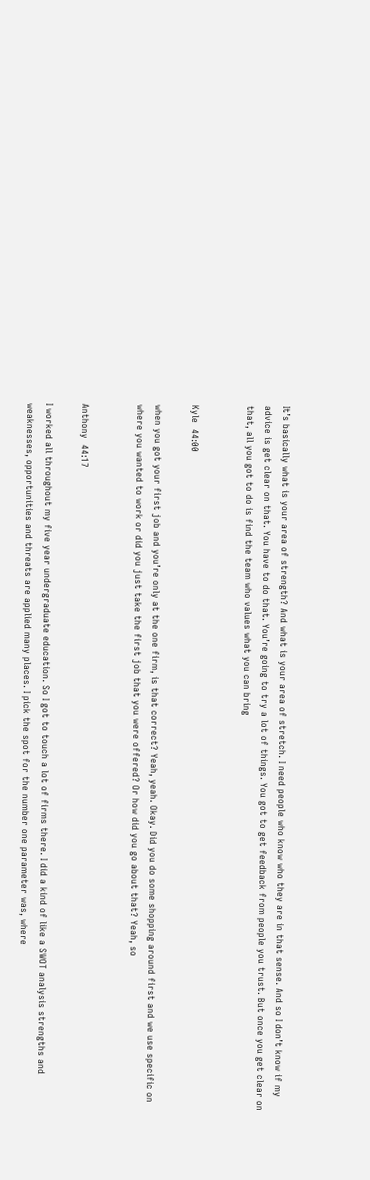It’s basically what is your area of strength? And what is your area of stretch. I need people who know who they are in that sense. And so I don’t know if my advice is get clear on that. You have to do that. You’re going to try a lot of things. You got to get feedback from people you trust. But once you get clear on that, all you got to do is find the team who values what you can bring


Kyle  44:00

when you got your first job and you’re only at the one firm, is that correct? Yeah, yeah. Okay. Did you do some shopping around first and we use specific on where you wanted to work or did you just take the first job that you were offered? Or how did you go about that? Yeah, so


Anthony  44:17

I worked all throughout my five year undergraduate education. So I got to touch a lot of firms there. I did a kind of like a SWOT analysis strengths and weaknesses, opportunities and threats are applied many places. I pick the spot for the number one parameter was, where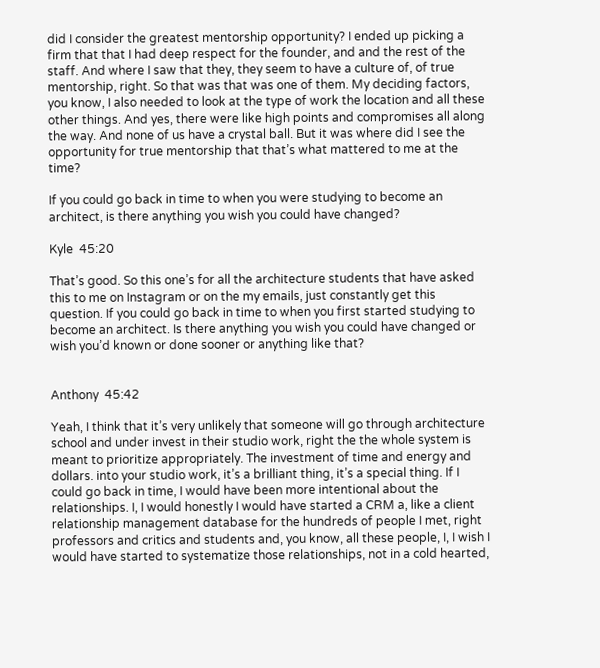did I consider the greatest mentorship opportunity? I ended up picking a firm that that I had deep respect for the founder, and and the rest of the staff. And where I saw that they, they seem to have a culture of, of true mentorship, right. So that was that was one of them. My deciding factors, you know, I also needed to look at the type of work the location and all these other things. And yes, there were like high points and compromises all along the way. And none of us have a crystal ball. But it was where did I see the opportunity for true mentorship that that’s what mattered to me at the time?

If you could go back in time to when you were studying to become an architect, is there anything you wish you could have changed?

Kyle  45:20

That’s good. So this one’s for all the architecture students that have asked this to me on Instagram or on the my emails, just constantly get this question. If you could go back in time to when you first started studying to become an architect. Is there anything you wish you could have changed or wish you’d known or done sooner or anything like that?


Anthony  45:42

Yeah, I think that it’s very unlikely that someone will go through architecture school and under invest in their studio work, right the the whole system is meant to prioritize appropriately. The investment of time and energy and dollars. into your studio work, it’s a brilliant thing, it’s a special thing. If I could go back in time, I would have been more intentional about the relationships. I, I would honestly I would have started a CRM a, like a client relationship management database for the hundreds of people I met, right professors and critics and students and, you know, all these people, I, I wish I would have started to systematize those relationships, not in a cold hearted,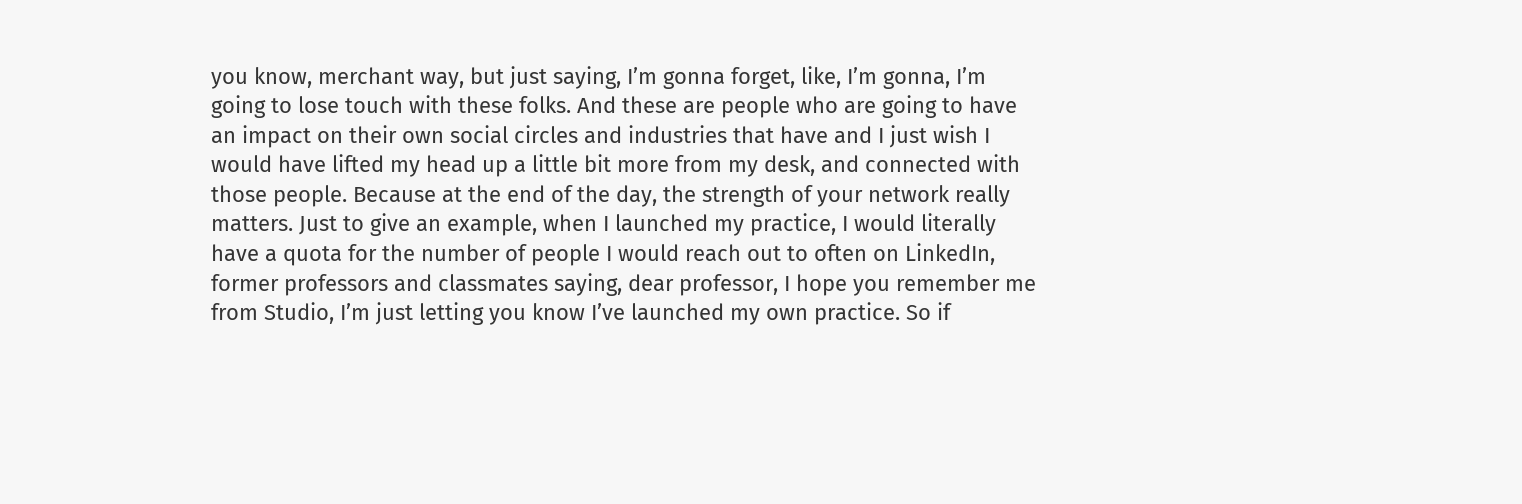you know, merchant way, but just saying, I’m gonna forget, like, I’m gonna, I’m going to lose touch with these folks. And these are people who are going to have an impact on their own social circles and industries that have and I just wish I would have lifted my head up a little bit more from my desk, and connected with those people. Because at the end of the day, the strength of your network really matters. Just to give an example, when I launched my practice, I would literally have a quota for the number of people I would reach out to often on LinkedIn, former professors and classmates saying, dear professor, I hope you remember me from Studio, I’m just letting you know I’ve launched my own practice. So if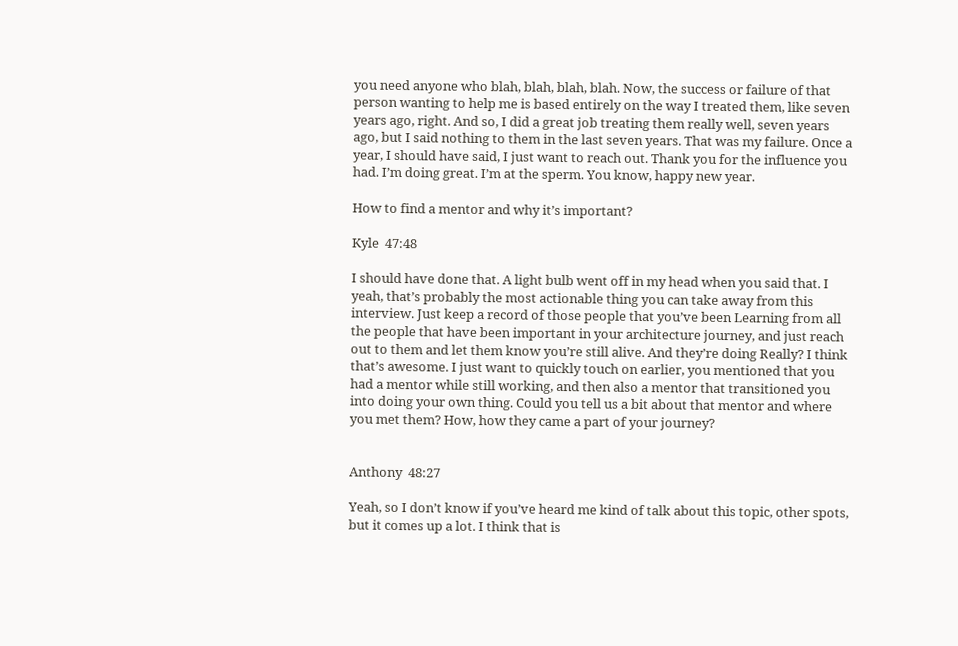you need anyone who blah, blah, blah, blah. Now, the success or failure of that person wanting to help me is based entirely on the way I treated them, like seven years ago, right. And so, I did a great job treating them really well, seven years ago, but I said nothing to them in the last seven years. That was my failure. Once a year, I should have said, I just want to reach out. Thank you for the influence you had. I’m doing great. I’m at the sperm. You know, happy new year.

How to find a mentor and why it’s important?

Kyle  47:48

I should have done that. A light bulb went off in my head when you said that. I yeah, that’s probably the most actionable thing you can take away from this interview. Just keep a record of those people that you’ve been Learning from all the people that have been important in your architecture journey, and just reach out to them and let them know you’re still alive. And they’re doing Really? I think that’s awesome. I just want to quickly touch on earlier, you mentioned that you had a mentor while still working, and then also a mentor that transitioned you into doing your own thing. Could you tell us a bit about that mentor and where you met them? How, how they came a part of your journey?


Anthony  48:27

Yeah, so I don’t know if you’ve heard me kind of talk about this topic, other spots, but it comes up a lot. I think that is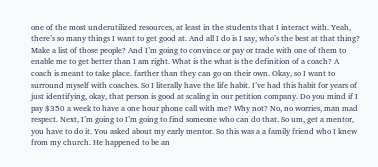one of the most underutilized resources, at least in the students that I interact with. Yeah, there’s so many things I want to get good at. And all I do is I say, who’s the best at that thing? Make a list of those people? And I’m going to convince or pay or trade with one of them to enable me to get better than I am right. What is the what is the definition of a coach? A coach is meant to take place. farther than they can go on their own. Okay, so I want to surround myself with coaches. So I literally have the life habit. I’ve had this habit for years of just identifying, okay, that person is good at scaling in our petition company. Do you mind if I pay $350 a week to have a one hour phone call with me? Why not? No, no worries, man mad respect. Next, I’m going to I’m going to find someone who can do that. So um, get a mentor, you have to do it. You asked about my early mentor. So this was a a family friend who I knew from my church. He happened to be an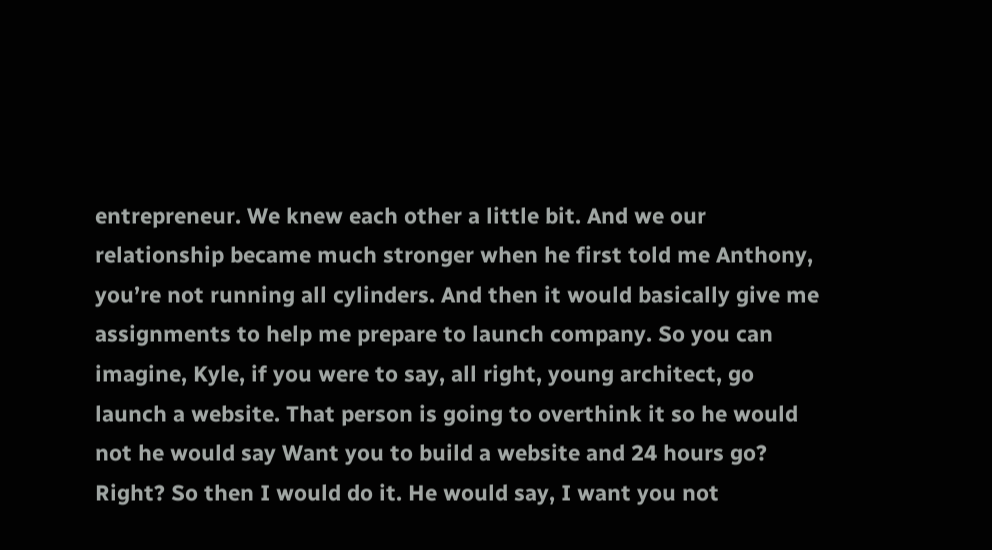entrepreneur. We knew each other a little bit. And we our relationship became much stronger when he first told me Anthony, you’re not running all cylinders. And then it would basically give me assignments to help me prepare to launch company. So you can imagine, Kyle, if you were to say, all right, young architect, go launch a website. That person is going to overthink it so he would not he would say Want you to build a website and 24 hours go? Right? So then I would do it. He would say, I want you not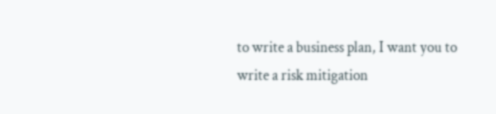to write a business plan, I want you to write a risk mitigation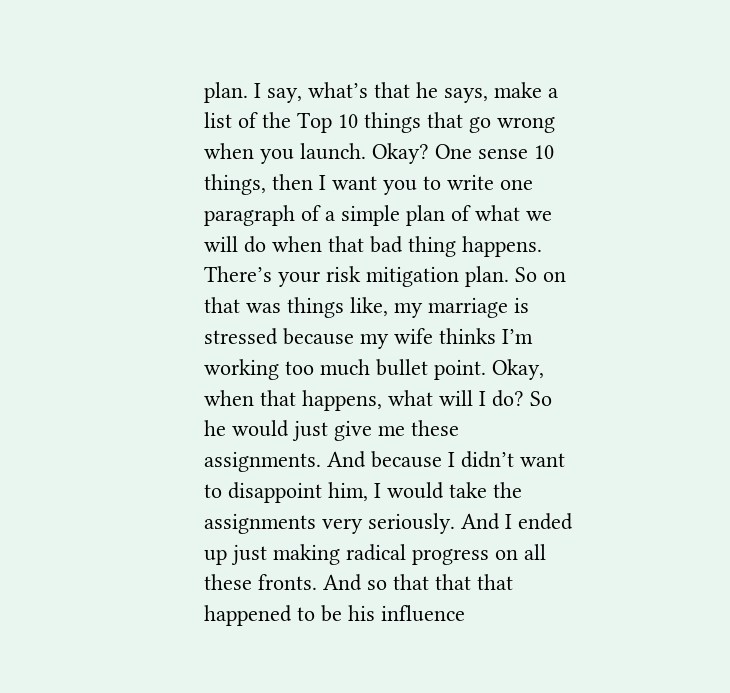plan. I say, what’s that he says, make a list of the Top 10 things that go wrong when you launch. Okay? One sense 10 things, then I want you to write one paragraph of a simple plan of what we will do when that bad thing happens. There’s your risk mitigation plan. So on that was things like, my marriage is stressed because my wife thinks I’m working too much bullet point. Okay, when that happens, what will I do? So he would just give me these assignments. And because I didn’t want to disappoint him, I would take the assignments very seriously. And I ended up just making radical progress on all these fronts. And so that that that happened to be his influence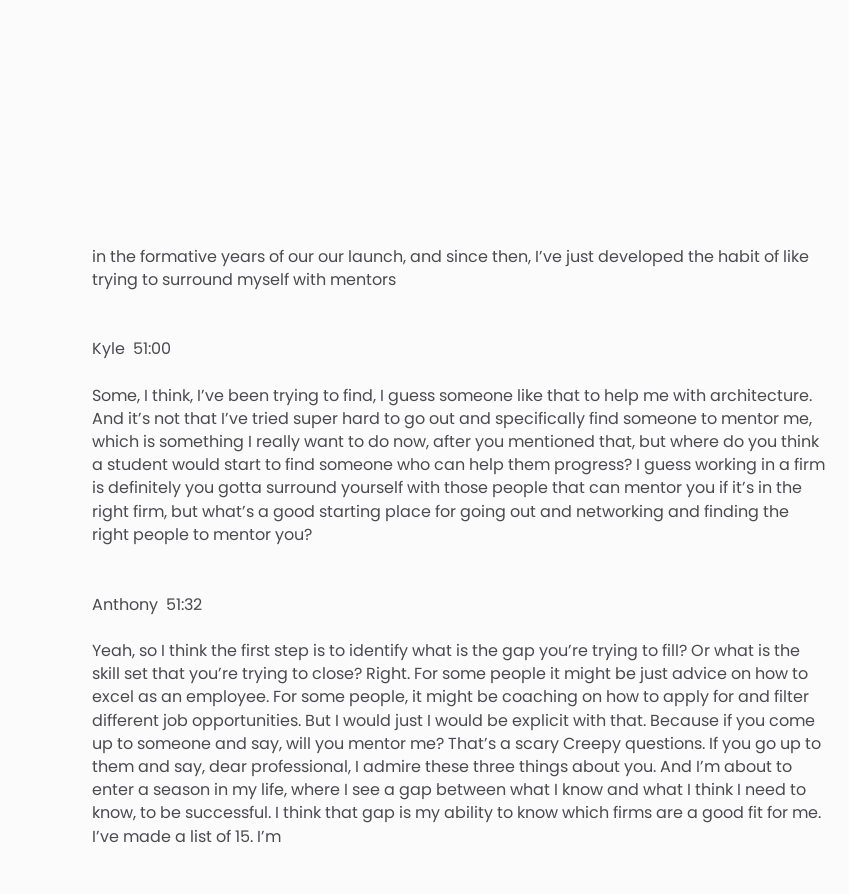in the formative years of our our launch, and since then, I’ve just developed the habit of like trying to surround myself with mentors


Kyle  51:00

Some, I think, I’ve been trying to find, I guess someone like that to help me with architecture. And it’s not that I’ve tried super hard to go out and specifically find someone to mentor me, which is something I really want to do now, after you mentioned that, but where do you think a student would start to find someone who can help them progress? I guess working in a firm is definitely you gotta surround yourself with those people that can mentor you if it’s in the right firm, but what’s a good starting place for going out and networking and finding the right people to mentor you?


Anthony  51:32

Yeah, so I think the first step is to identify what is the gap you’re trying to fill? Or what is the skill set that you’re trying to close? Right. For some people it might be just advice on how to excel as an employee. For some people, it might be coaching on how to apply for and filter different job opportunities. But I would just I would be explicit with that. Because if you come up to someone and say, will you mentor me? That’s a scary Creepy questions. If you go up to them and say, dear professional, I admire these three things about you. And I’m about to enter a season in my life, where I see a gap between what I know and what I think I need to know, to be successful. I think that gap is my ability to know which firms are a good fit for me. I’ve made a list of 15. I’m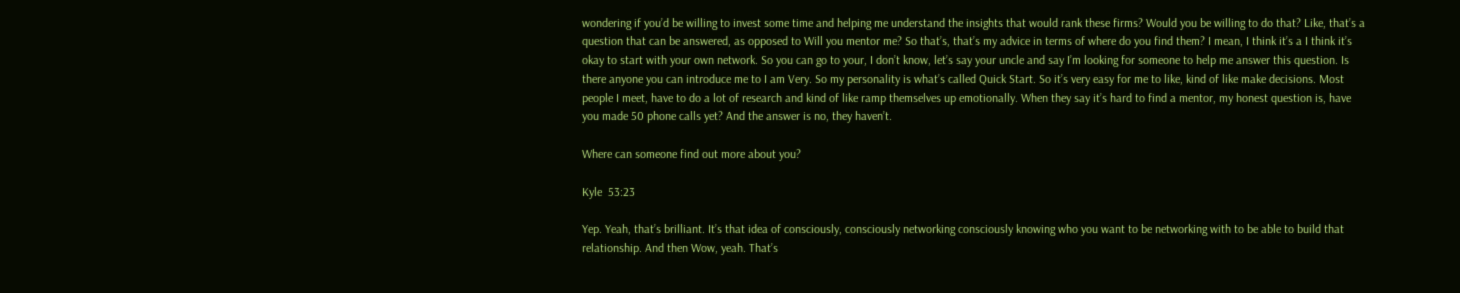wondering if you’d be willing to invest some time and helping me understand the insights that would rank these firms? Would you be willing to do that? Like, that’s a question that can be answered, as opposed to Will you mentor me? So that’s, that’s my advice in terms of where do you find them? I mean, I think it’s a I think it’s okay to start with your own network. So you can go to your, I don’t know, let’s say your uncle and say I’m looking for someone to help me answer this question. Is there anyone you can introduce me to I am Very. So my personality is what’s called Quick Start. So it’s very easy for me to like, kind of like make decisions. Most people I meet, have to do a lot of research and kind of like ramp themselves up emotionally. When they say it’s hard to find a mentor, my honest question is, have you made 50 phone calls yet? And the answer is no, they haven’t.

Where can someone find out more about you?

Kyle  53:23

Yep. Yeah, that’s brilliant. It’s that idea of consciously, consciously networking consciously knowing who you want to be networking with to be able to build that relationship. And then Wow, yeah. That’s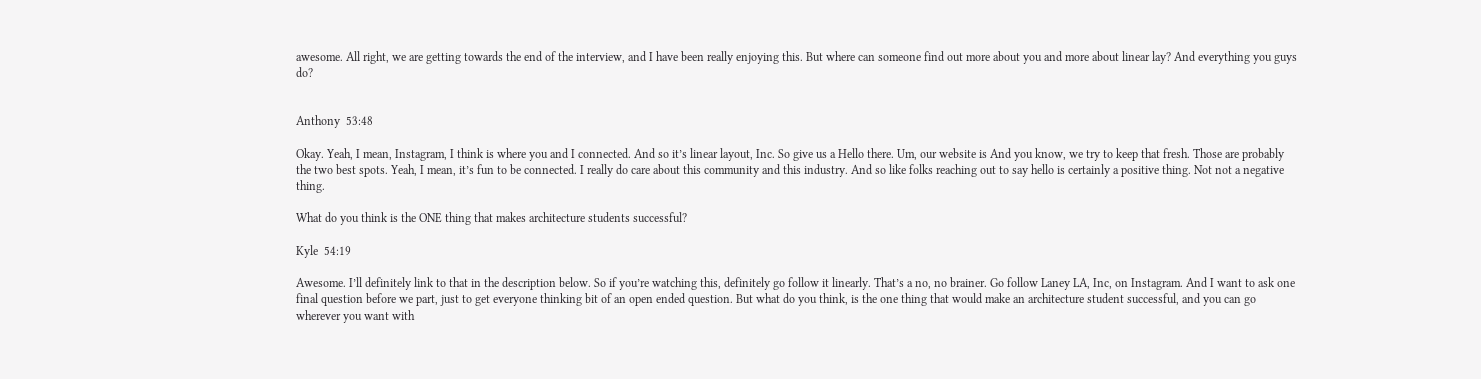awesome. All right, we are getting towards the end of the interview, and I have been really enjoying this. But where can someone find out more about you and more about linear lay? And everything you guys do?


Anthony  53:48

Okay. Yeah, I mean, Instagram, I think is where you and I connected. And so it’s linear layout, Inc. So give us a Hello there. Um, our website is And you know, we try to keep that fresh. Those are probably the two best spots. Yeah, I mean, it’s fun to be connected. I really do care about this community and this industry. And so like folks reaching out to say hello is certainly a positive thing. Not not a negative thing.

What do you think is the ONE thing that makes architecture students successful?

Kyle  54:19

Awesome. I’ll definitely link to that in the description below. So if you’re watching this, definitely go follow it linearly. That’s a no, no brainer. Go follow Laney LA, Inc, on Instagram. And I want to ask one final question before we part, just to get everyone thinking bit of an open ended question. But what do you think, is the one thing that would make an architecture student successful, and you can go wherever you want with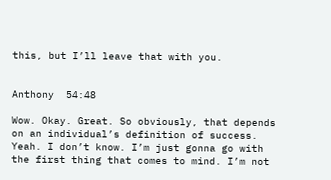this, but I’ll leave that with you.


Anthony  54:48

Wow. Okay. Great. So obviously, that depends on an individual’s definition of success. Yeah. I don’t know. I’m just gonna go with the first thing that comes to mind. I’m not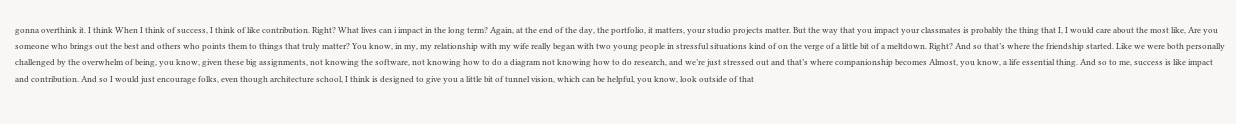gonna overthink it. I think When I think of success, I think of like contribution. Right? What lives can i impact in the long term? Again, at the end of the day, the portfolio, it matters, your studio projects matter. But the way that you impact your classmates is probably the thing that I, I would care about the most like, Are you someone who brings out the best and others who points them to things that truly matter? You know, in my, my relationship with my wife really began with two young people in stressful situations kind of on the verge of a little bit of a meltdown. Right? And so that’s where the friendship started. Like we were both personally challenged by the overwhelm of being, you know, given these big assignments, not knowing the software, not knowing how to do a diagram not knowing how to do research, and we’re just stressed out and that’s where companionship becomes Almost, you know, a life essential thing. And so to me, success is like impact and contribution. And so I would just encourage folks, even though architecture school, I think is designed to give you a little bit of tunnel vision, which can be helpful, you know, look outside of that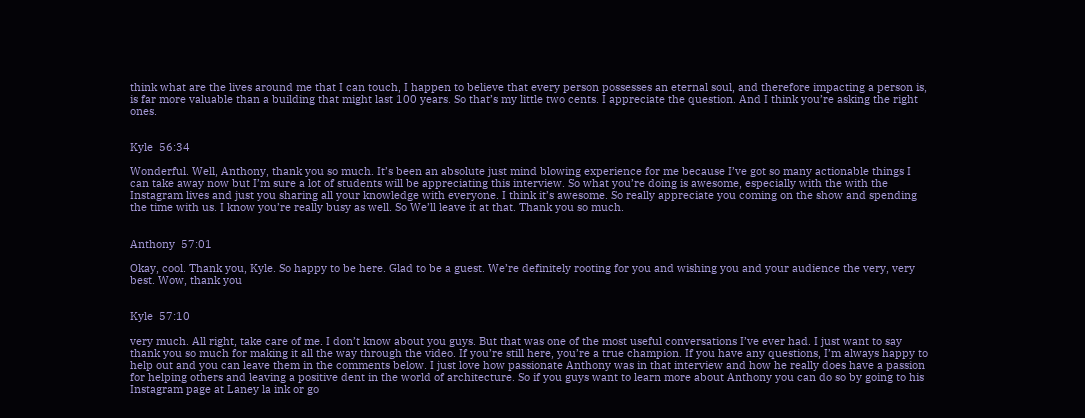think what are the lives around me that I can touch, I happen to believe that every person possesses an eternal soul, and therefore impacting a person is, is far more valuable than a building that might last 100 years. So that’s my little two cents. I appreciate the question. And I think you’re asking the right ones.


Kyle  56:34

Wonderful. Well, Anthony, thank you so much. It’s been an absolute just mind blowing experience for me because I’ve got so many actionable things I can take away now but I’m sure a lot of students will be appreciating this interview. So what you’re doing is awesome, especially with the with the Instagram lives and just you sharing all your knowledge with everyone. I think it’s awesome. So really appreciate you coming on the show and spending the time with us. I know you’re really busy as well. So We’ll leave it at that. Thank you so much.


Anthony  57:01

Okay, cool. Thank you, Kyle. So happy to be here. Glad to be a guest. We’re definitely rooting for you and wishing you and your audience the very, very best. Wow, thank you


Kyle  57:10

very much. All right, take care of me. I don’t know about you guys. But that was one of the most useful conversations I’ve ever had. I just want to say thank you so much for making it all the way through the video. If you’re still here, you’re a true champion. If you have any questions, I’m always happy to help out and you can leave them in the comments below. I just love how passionate Anthony was in that interview and how he really does have a passion for helping others and leaving a positive dent in the world of architecture. So if you guys want to learn more about Anthony you can do so by going to his Instagram page at Laney la ink or go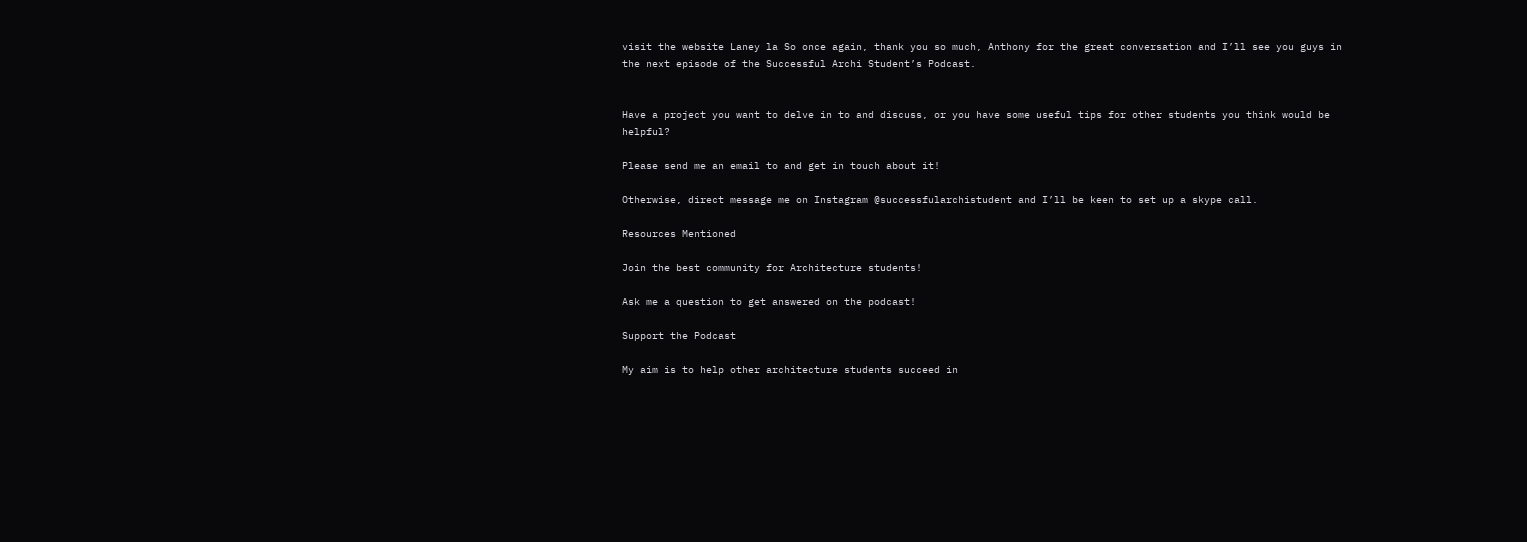visit the website Laney la So once again, thank you so much, Anthony for the great conversation and I’ll see you guys in the next episode of the Successful Archi Student’s Podcast.


Have a project you want to delve in to and discuss, or you have some useful tips for other students you think would be helpful?

Please send me an email to and get in touch about it!

Otherwise, direct message me on Instagram @successfularchistudent and I’ll be keen to set up a skype call.

Resources Mentioned

Join the best community for Architecture students!

Ask me a question to get answered on the podcast!

Support the Podcast

My aim is to help other architecture students succeed in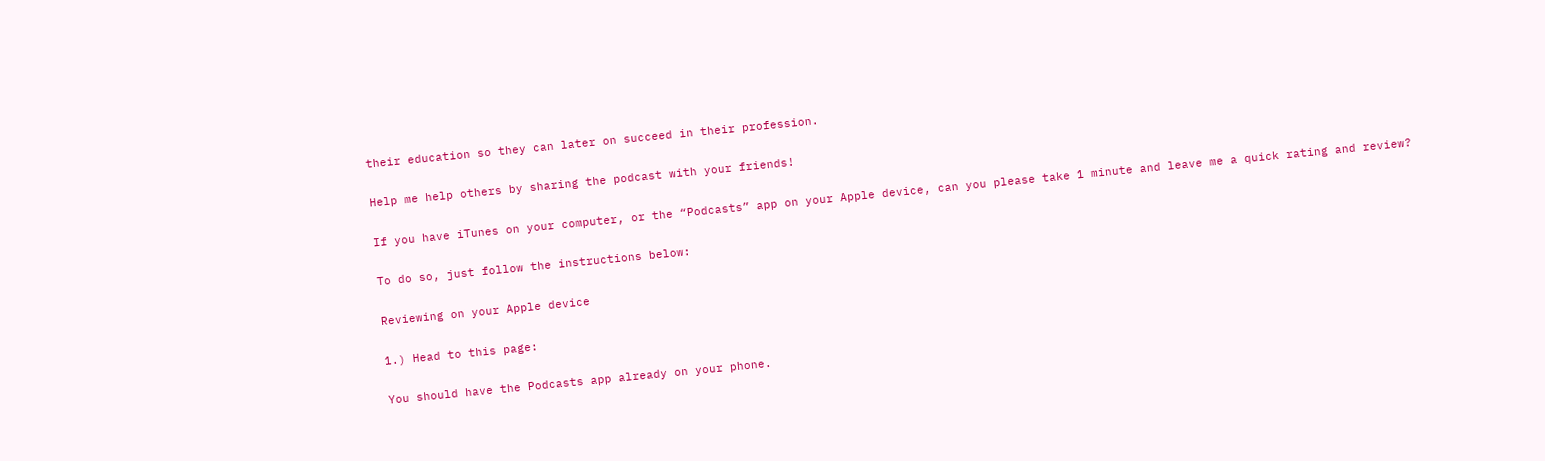their education so they can later on succeed in their profession.

Help me help others by sharing the podcast with your friends!

If you have iTunes on your computer, or the “Podcasts” app on your Apple device, can you please take 1 minute and leave me a quick rating and review?

To do so, just follow the instructions below:

Reviewing on your Apple device

1.) Head to this page:

You should have the Podcasts app already on your phone.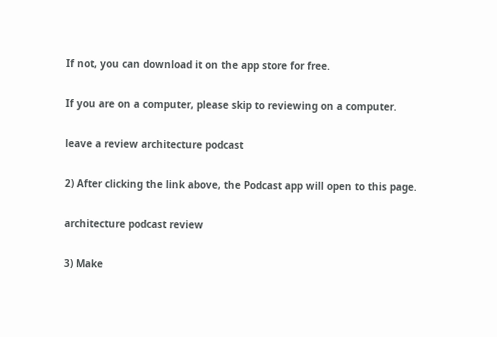If not, you can download it on the app store for free.

If you are on a computer, please skip to reviewing on a computer.

leave a review architecture podcast

2) After clicking the link above, the Podcast app will open to this page.

architecture podcast review

3) Make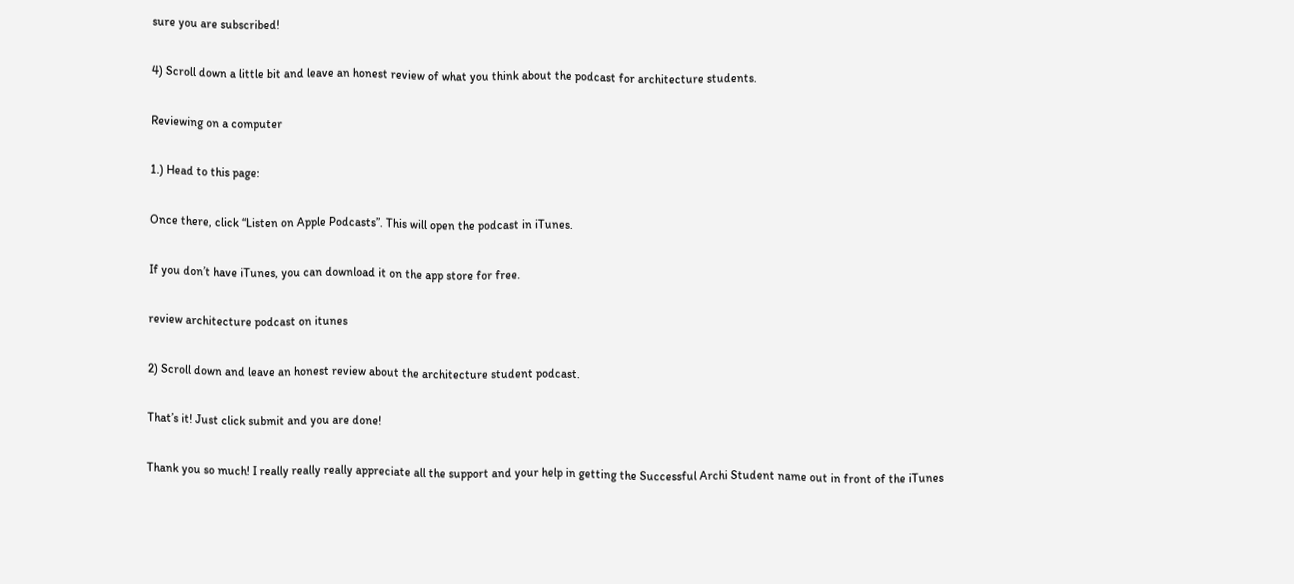sure you are subscribed!

4) Scroll down a little bit and leave an honest review of what you think about the podcast for architecture students.

Reviewing on a computer

1.) Head to this page:

Once there, click “Listen on Apple Podcasts”. This will open the podcast in iTunes.

If you don’t have iTunes, you can download it on the app store for free.

review architecture podcast on itunes

2) Scroll down and leave an honest review about the architecture student podcast.

That’s it! Just click submit and you are done!

Thank you so much! I really really really appreciate all the support and your help in getting the Successful Archi Student name out in front of the iTunes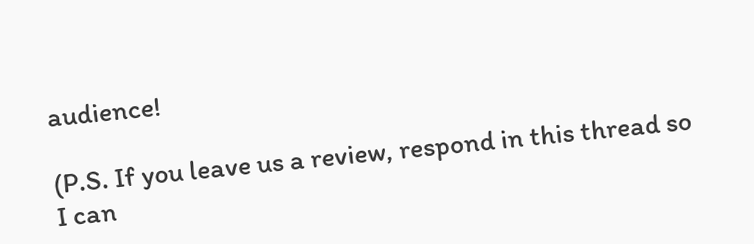audience!

(P.S. If you leave us a review, respond in this thread so I can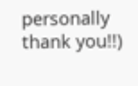personally thank you!!)